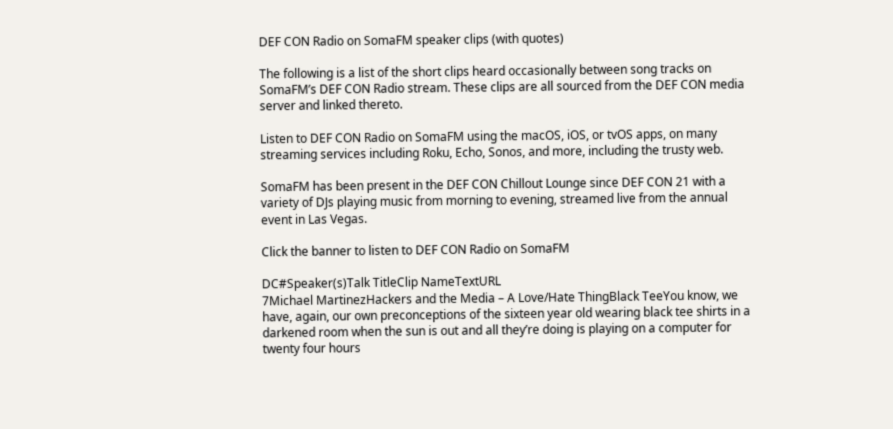DEF CON Radio on SomaFM speaker clips (with quotes)

The following is a list of the short clips heard occasionally between song tracks on SomaFM’s DEF CON Radio stream. These clips are all sourced from the DEF CON media server and linked thereto.

Listen to DEF CON Radio on SomaFM using the macOS, iOS, or tvOS apps, on many streaming services including Roku, Echo, Sonos, and more, including the trusty web.

SomaFM has been present in the DEF CON Chillout Lounge since DEF CON 21 with a variety of DJs playing music from morning to evening, streamed live from the annual event in Las Vegas.

Click the banner to listen to DEF CON Radio on SomaFM

DC#Speaker(s)Talk TitleClip NameTextURL
7Michael MartinezHackers and the Media – A Love/Hate ThingBlack TeeYou know, we have, again, our own preconceptions of the sixteen year old wearing black tee shirts in a darkened room when the sun is out and all they’re doing is playing on a computer for twenty four hours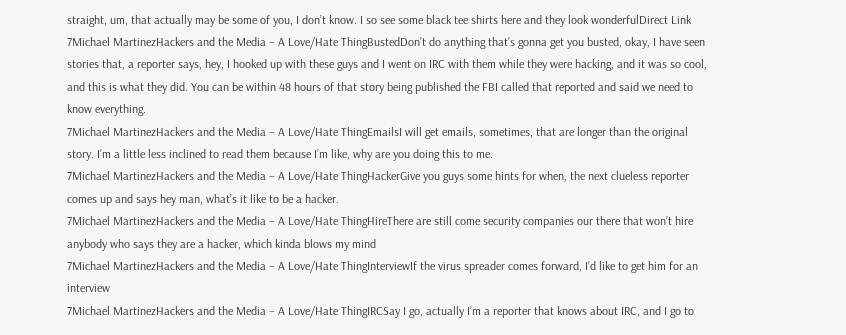straight, um, that actually may be some of you, I don’t know. I so see some black tee shirts here and they look wonderfulDirect Link
7Michael MartinezHackers and the Media – A Love/Hate ThingBustedDon’t do anything that’s gonna get you busted, okay, I have seen stories that, a reporter says, hey, I hooked up with these guys and I went on IRC with them while they were hacking, and it was so cool, and this is what they did. You can be within 48 hours of that story being published the FBI called that reported and said we need to know everything.
7Michael MartinezHackers and the Media – A Love/Hate ThingEmailsI will get emails, sometimes, that are longer than the original story. I’m a little less inclined to read them because I’m like, why are you doing this to me.
7Michael MartinezHackers and the Media – A Love/Hate ThingHackerGive you guys some hints for when, the next clueless reporter comes up and says hey man, what’s it like to be a hacker.
7Michael MartinezHackers and the Media – A Love/Hate ThingHireThere are still come security companies our there that won’t hire anybody who says they are a hacker, which kinda blows my mind
7Michael MartinezHackers and the Media – A Love/Hate ThingInterviewIf the virus spreader comes forward, I’d like to get him for an interview
7Michael MartinezHackers and the Media – A Love/Hate ThingIRCSay I go, actually I’m a reporter that knows about IRC, and I go to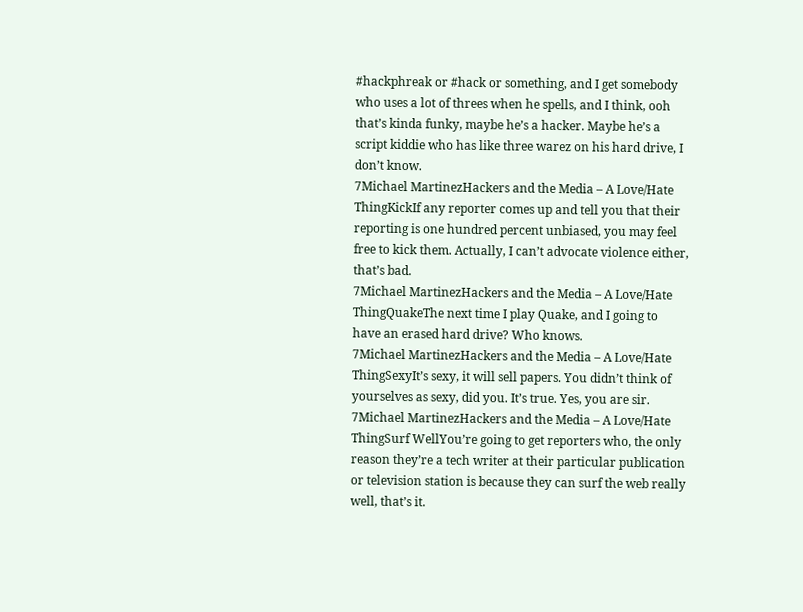#hackphreak or #hack or something, and I get somebody who uses a lot of threes when he spells, and I think, ooh that’s kinda funky, maybe he’s a hacker. Maybe he’s a script kiddie who has like three warez on his hard drive, I don’t know.
7Michael MartinezHackers and the Media – A Love/Hate ThingKickIf any reporter comes up and tell you that their reporting is one hundred percent unbiased, you may feel free to kick them. Actually, I can’t advocate violence either, that’s bad.
7Michael MartinezHackers and the Media – A Love/Hate ThingQuakeThe next time I play Quake, and I going to have an erased hard drive? Who knows.
7Michael MartinezHackers and the Media – A Love/Hate ThingSexyIt’s sexy, it will sell papers. You didn’t think of yourselves as sexy, did you. It’s true. Yes, you are sir.
7Michael MartinezHackers and the Media – A Love/Hate ThingSurf WellYou’re going to get reporters who, the only reason they’re a tech writer at their particular publication or television station is because they can surf the web really well, that’s it.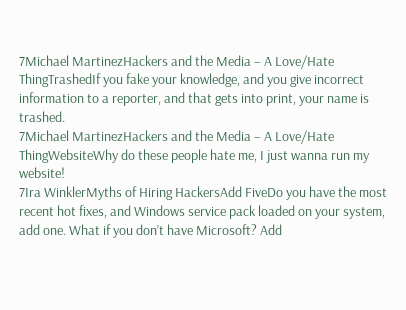7Michael MartinezHackers and the Media – A Love/Hate ThingTrashedIf you fake your knowledge, and you give incorrect information to a reporter, and that gets into print, your name is trashed.
7Michael MartinezHackers and the Media – A Love/Hate ThingWebsiteWhy do these people hate me, I just wanna run my website!
7Ira WinklerMyths of Hiring HackersAdd FiveDo you have the most recent hot fixes, and Windows service pack loaded on your system, add one. What if you don’t have Microsoft? Add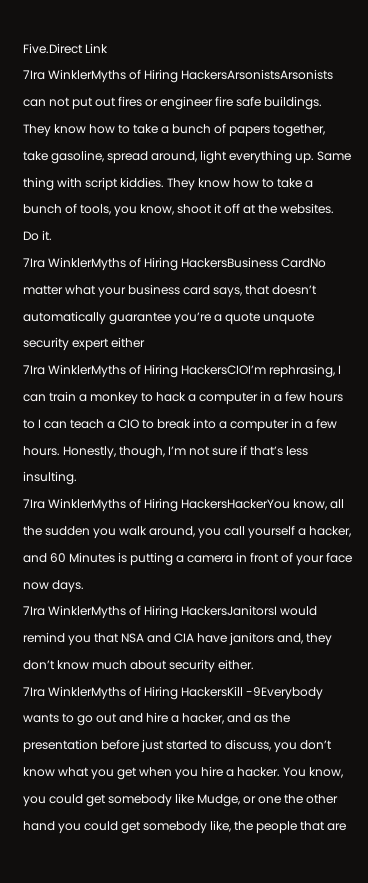Five.Direct Link
7Ira WinklerMyths of Hiring HackersArsonistsArsonists can not put out fires or engineer fire safe buildings. They know how to take a bunch of papers together, take gasoline, spread around, light everything up. Same thing with script kiddies. They know how to take a bunch of tools, you know, shoot it off at the websites. Do it.
7Ira WinklerMyths of Hiring HackersBusiness CardNo matter what your business card says, that doesn’t automatically guarantee you’re a quote unquote security expert either
7Ira WinklerMyths of Hiring HackersCIOI’m rephrasing, I can train a monkey to hack a computer in a few hours to I can teach a CIO to break into a computer in a few hours. Honestly, though, I’m not sure if that’s less insulting.
7Ira WinklerMyths of Hiring HackersHackerYou know, all the sudden you walk around, you call yourself a hacker, and 60 Minutes is putting a camera in front of your face now days.
7Ira WinklerMyths of Hiring HackersJanitorsI would remind you that NSA and CIA have janitors and, they don’t know much about security either.
7Ira WinklerMyths of Hiring HackersKill -9Everybody wants to go out and hire a hacker, and as the presentation before just started to discuss, you don’t know what you get when you hire a hacker. You know, you could get somebody like Mudge, or one the other hand you could get somebody like, the people that are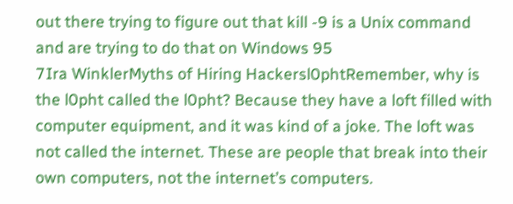out there trying to figure out that kill -9 is a Unix command and are trying to do that on Windows 95
7Ira WinklerMyths of Hiring Hackersl0phtRemember, why is the l0pht called the l0pht? Because they have a loft filled with computer equipment, and it was kind of a joke. The loft was not called the internet. These are people that break into their own computers, not the internet’s computers.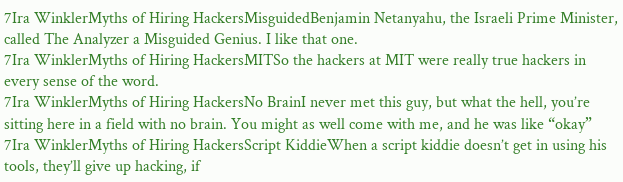7Ira WinklerMyths of Hiring HackersMisguidedBenjamin Netanyahu, the Israeli Prime Minister, called The Analyzer a Misguided Genius. I like that one.
7Ira WinklerMyths of Hiring HackersMITSo the hackers at MIT were really true hackers in every sense of the word.
7Ira WinklerMyths of Hiring HackersNo BrainI never met this guy, but what the hell, you’re sitting here in a field with no brain. You might as well come with me, and he was like “okay”
7Ira WinklerMyths of Hiring HackersScript KiddieWhen a script kiddie doesn’t get in using his tools, they’ll give up hacking, if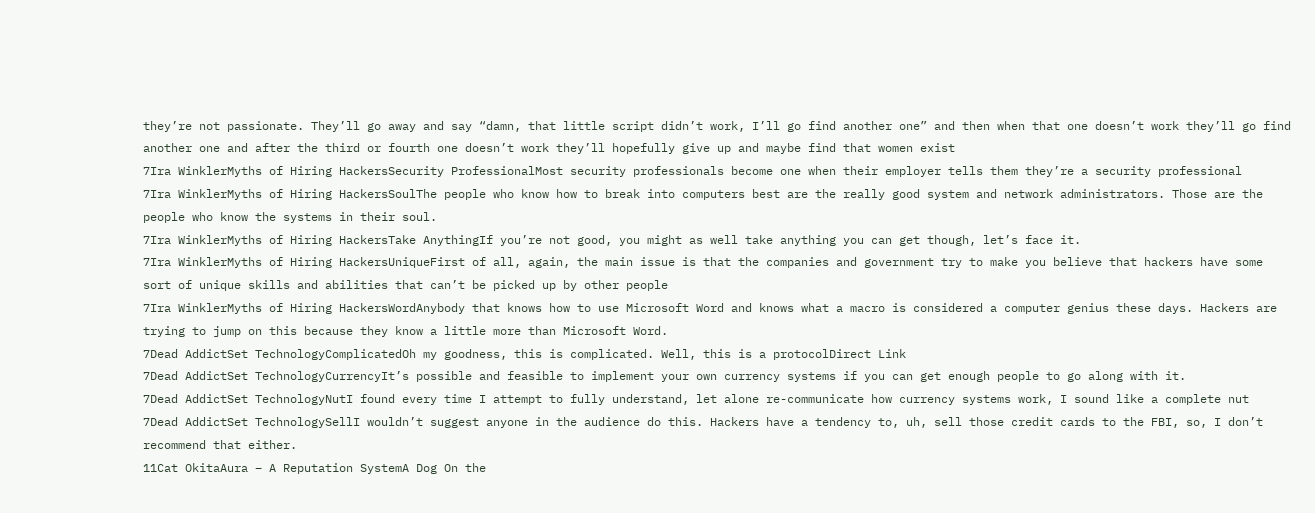they’re not passionate. They’ll go away and say “damn, that little script didn’t work, I’ll go find another one” and then when that one doesn’t work they’ll go find another one and after the third or fourth one doesn’t work they’ll hopefully give up and maybe find that women exist
7Ira WinklerMyths of Hiring HackersSecurity ProfessionalMost security professionals become one when their employer tells them they’re a security professional
7Ira WinklerMyths of Hiring HackersSoulThe people who know how to break into computers best are the really good system and network administrators. Those are the people who know the systems in their soul.
7Ira WinklerMyths of Hiring HackersTake AnythingIf you’re not good, you might as well take anything you can get though, let’s face it.
7Ira WinklerMyths of Hiring HackersUniqueFirst of all, again, the main issue is that the companies and government try to make you believe that hackers have some sort of unique skills and abilities that can’t be picked up by other people
7Ira WinklerMyths of Hiring HackersWordAnybody that knows how to use Microsoft Word and knows what a macro is considered a computer genius these days. Hackers are trying to jump on this because they know a little more than Microsoft Word.
7Dead AddictSet TechnologyComplicatedOh my goodness, this is complicated. Well, this is a protocolDirect Link
7Dead AddictSet TechnologyCurrencyIt’s possible and feasible to implement your own currency systems if you can get enough people to go along with it.
7Dead AddictSet TechnologyNutI found every time I attempt to fully understand, let alone re-communicate how currency systems work, I sound like a complete nut
7Dead AddictSet TechnologySellI wouldn’t suggest anyone in the audience do this. Hackers have a tendency to, uh, sell those credit cards to the FBI, so, I don’t recommend that either.
11Cat OkitaAura – A Reputation SystemA Dog On the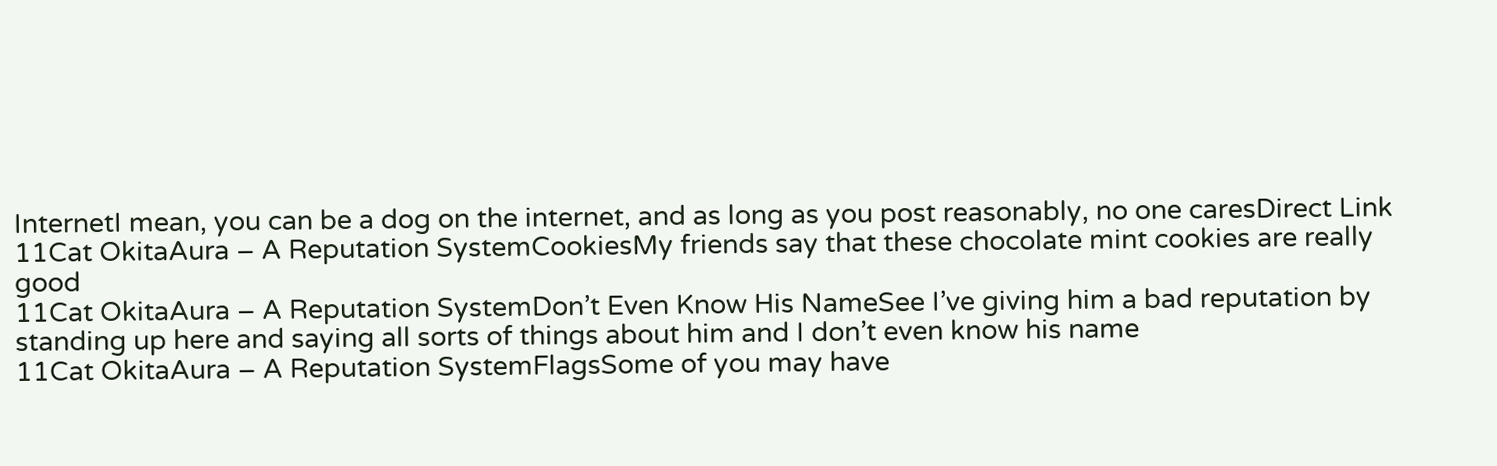InternetI mean, you can be a dog on the internet, and as long as you post reasonably, no one caresDirect Link
11Cat OkitaAura – A Reputation SystemCookiesMy friends say that these chocolate mint cookies are really good
11Cat OkitaAura – A Reputation SystemDon’t Even Know His NameSee I’ve giving him a bad reputation by standing up here and saying all sorts of things about him and I don’t even know his name
11Cat OkitaAura – A Reputation SystemFlagsSome of you may have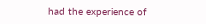had the experience of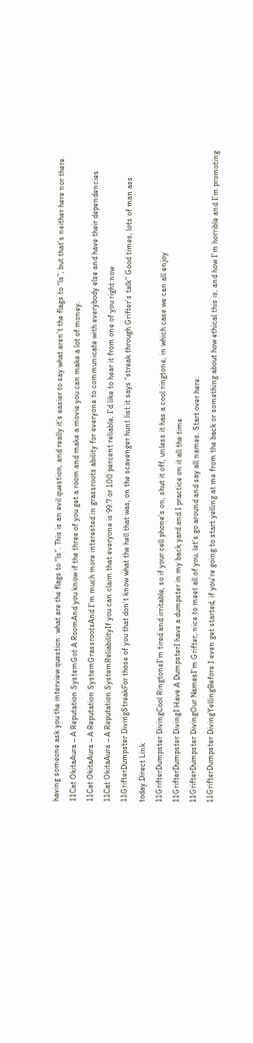having someone ask you the interview question: what are the flags to “ls”. This is an evil question, and really it’s easier to say what aren’t the flags to “ls”, but that’s neither here nor there.
11Cat OkitaAura – A Reputation SystemGot A RoomAnd you know if the three of you get a room and make a movie you can make a lot of money.
11Cat OkitaAura – A Reputation SystemGrassrootsAnd I’m much more interested in grassroots ability for everyone to communicate with everybody else and have their dependencies
11Cat OkitaAura – A Reputation SystemReliabilityIf you can claim that everyone is 99.7 or 100 percent reliable, I’d like to hear it from one of you right now
11GrifterDumpster DivingStreakFor those of you that don’t know what the hell that was, on the scavenger hunt list it says “streak through Grifter’s talk” Good times, lots of man ass today.Direct Link
11GrifterDumpster DivingCool RingtoneI’m tired and irritable, so if your cell phone’s on, shut it off, unless it has a cool ringtone, in which case we can all enjoy
11GrifterDumpster DivingI Have A DumpsterI have a dumpster in my back yard and I practice on it all the time
11GrifterDumpster DivingOur NamesI’m Grifter, nice to meet all of you, let’s go around and say all names. Start over here.
11GrifterDumpster DivingYellingBefore I even get started, if you’re going to start yelling at me from the back or something about how ethical this is, and how I’m horrible and I’m promoting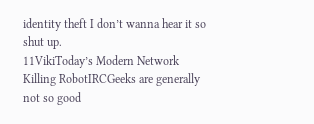identity theft I don’t wanna hear it so shut up.
11VikiToday’s Modern Network Killing RobotIRCGeeks are generally not so good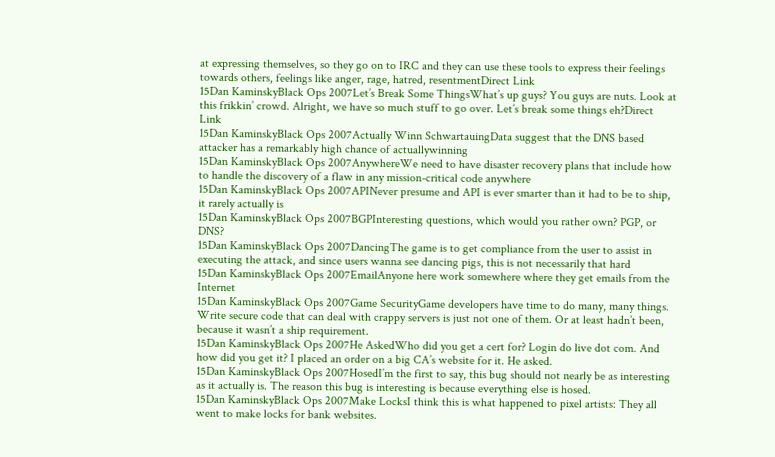at expressing themselves, so they go on to IRC and they can use these tools to express their feelings towards others, feelings like anger, rage, hatred, resentmentDirect Link
15Dan KaminskyBlack Ops 2007Let’s Break Some ThingsWhat’s up guys? You guys are nuts. Look at this frikkin’ crowd. Alright, we have so much stuff to go over. Let’s break some things eh?Direct Link
15Dan KaminskyBlack Ops 2007Actually Winn SchwartauingData suggest that the DNS based attacker has a remarkably high chance of actuallywinning
15Dan KaminskyBlack Ops 2007AnywhereWe need to have disaster recovery plans that include how to handle the discovery of a flaw in any mission-critical code anywhere
15Dan KaminskyBlack Ops 2007APINever presume and API is ever smarter than it had to be to ship, it rarely actually is
15Dan KaminskyBlack Ops 2007BGPInteresting questions, which would you rather own? PGP, or DNS?
15Dan KaminskyBlack Ops 2007DancingThe game is to get compliance from the user to assist in executing the attack, and since users wanna see dancing pigs, this is not necessarily that hard
15Dan KaminskyBlack Ops 2007EmailAnyone here work somewhere where they get emails from the Internet
15Dan KaminskyBlack Ops 2007Game SecurityGame developers have time to do many, many things. Write secure code that can deal with crappy servers is just not one of them. Or at least hadn’t been, because it wasn’t a ship requirement.
15Dan KaminskyBlack Ops 2007He AskedWho did you get a cert for? Login do live dot com. And how did you get it? I placed an order on a big CA’s website for it. He asked.
15Dan KaminskyBlack Ops 2007HosedI’m the first to say, this bug should not nearly be as interesting as it actually is. The reason this bug is interesting is because everything else is hosed.
15Dan KaminskyBlack Ops 2007Make LocksI think this is what happened to pixel artists: They all went to make locks for bank websites.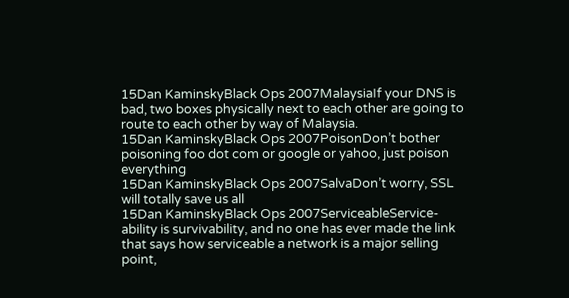15Dan KaminskyBlack Ops 2007MalaysiaIf your DNS is bad, two boxes physically next to each other are going to route to each other by way of Malaysia.
15Dan KaminskyBlack Ops 2007PoisonDon’t bother poisoning foo dot com or google or yahoo, just poison everything
15Dan KaminskyBlack Ops 2007SalvaDon’t worry, SSL will totally save us all
15Dan KaminskyBlack Ops 2007ServiceableService-ability is survivability, and no one has ever made the link that says how serviceable a network is a major selling point,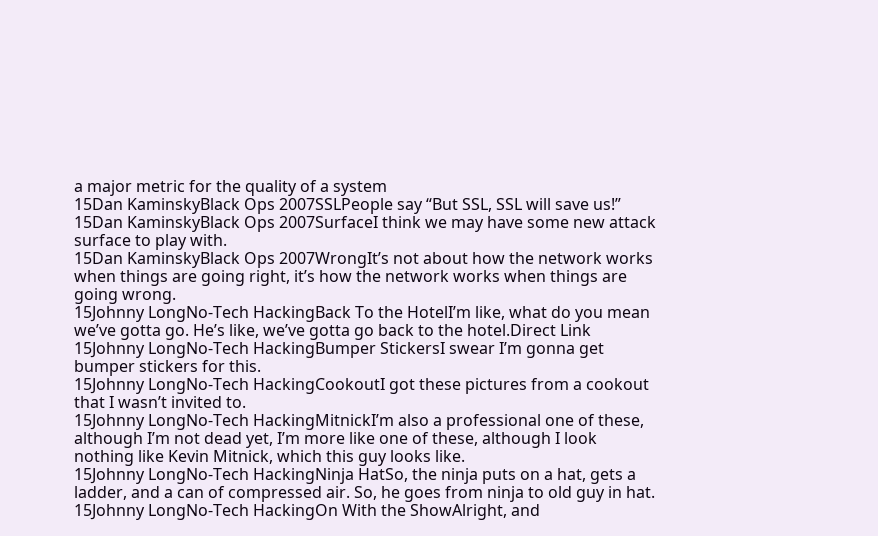a major metric for the quality of a system
15Dan KaminskyBlack Ops 2007SSLPeople say “But SSL, SSL will save us!”
15Dan KaminskyBlack Ops 2007SurfaceI think we may have some new attack surface to play with.
15Dan KaminskyBlack Ops 2007WrongIt’s not about how the network works when things are going right, it’s how the network works when things are going wrong.
15Johnny LongNo-Tech HackingBack To the HotelI’m like, what do you mean we’ve gotta go. He’s like, we’ve gotta go back to the hotel.Direct Link
15Johnny LongNo-Tech HackingBumper StickersI swear I’m gonna get bumper stickers for this.
15Johnny LongNo-Tech HackingCookoutI got these pictures from a cookout that I wasn’t invited to.
15Johnny LongNo-Tech HackingMitnickI’m also a professional one of these, although I’m not dead yet, I’m more like one of these, although I look nothing like Kevin Mitnick, which this guy looks like.
15Johnny LongNo-Tech HackingNinja HatSo, the ninja puts on a hat, gets a ladder, and a can of compressed air. So, he goes from ninja to old guy in hat.
15Johnny LongNo-Tech HackingOn With the ShowAlright, and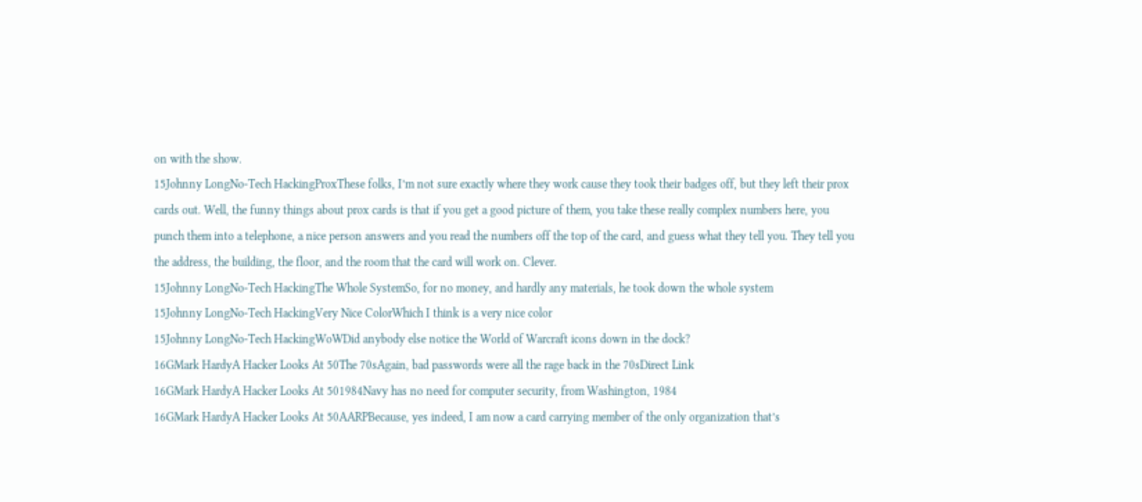on with the show.
15Johnny LongNo-Tech HackingProxThese folks, I’m not sure exactly where they work cause they took their badges off, but they left their prox cards out. Well, the funny things about prox cards is that if you get a good picture of them, you take these really complex numbers here, you punch them into a telephone, a nice person answers and you read the numbers off the top of the card, and guess what they tell you. They tell you the address, the building, the floor, and the room that the card will work on. Clever.
15Johnny LongNo-Tech HackingThe Whole SystemSo, for no money, and hardly any materials, he took down the whole system
15Johnny LongNo-Tech HackingVery Nice ColorWhich I think is a very nice color
15Johnny LongNo-Tech HackingWoWDid anybody else notice the World of Warcraft icons down in the dock?
16GMark HardyA Hacker Looks At 50The 70sAgain, bad passwords were all the rage back in the 70sDirect Link
16GMark HardyA Hacker Looks At 501984Navy has no need for computer security, from Washington, 1984
16GMark HardyA Hacker Looks At 50AARPBecause, yes indeed, I am now a card carrying member of the only organization that’s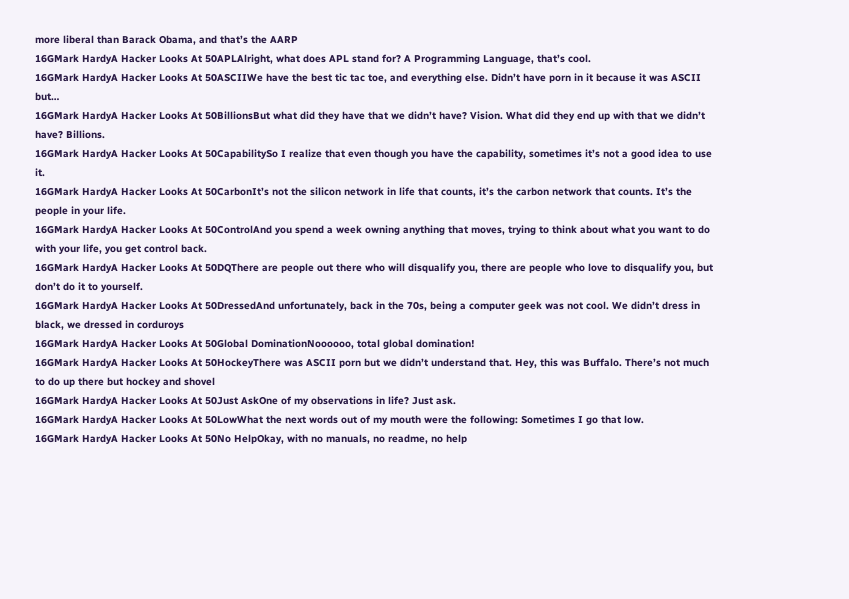more liberal than Barack Obama, and that’s the AARP
16GMark HardyA Hacker Looks At 50APLAlright, what does APL stand for? A Programming Language, that’s cool.
16GMark HardyA Hacker Looks At 50ASCIIWe have the best tic tac toe, and everything else. Didn’t have porn in it because it was ASCII but…
16GMark HardyA Hacker Looks At 50BillionsBut what did they have that we didn’t have? Vision. What did they end up with that we didn’t have? Billions.
16GMark HardyA Hacker Looks At 50CapabilitySo I realize that even though you have the capability, sometimes it’s not a good idea to use it.
16GMark HardyA Hacker Looks At 50CarbonIt’s not the silicon network in life that counts, it’s the carbon network that counts. It’s the people in your life.
16GMark HardyA Hacker Looks At 50ControlAnd you spend a week owning anything that moves, trying to think about what you want to do with your life, you get control back.
16GMark HardyA Hacker Looks At 50DQThere are people out there who will disqualify you, there are people who love to disqualify you, but don’t do it to yourself.
16GMark HardyA Hacker Looks At 50DressedAnd unfortunately, back in the 70s, being a computer geek was not cool. We didn’t dress in black, we dressed in corduroys
16GMark HardyA Hacker Looks At 50Global DominationNoooooo, total global domination!
16GMark HardyA Hacker Looks At 50HockeyThere was ASCII porn but we didn’t understand that. Hey, this was Buffalo. There’s not much to do up there but hockey and shovel
16GMark HardyA Hacker Looks At 50Just AskOne of my observations in life? Just ask.
16GMark HardyA Hacker Looks At 50LowWhat the next words out of my mouth were the following: Sometimes I go that low.
16GMark HardyA Hacker Looks At 50No HelpOkay, with no manuals, no readme, no help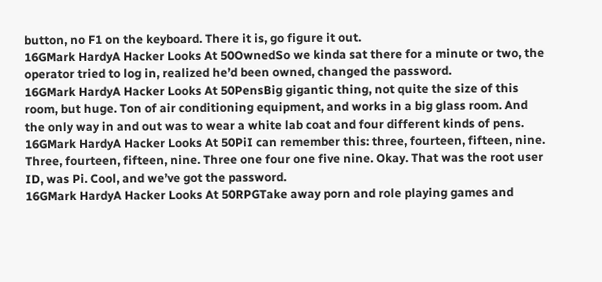button, no F1 on the keyboard. There it is, go figure it out.
16GMark HardyA Hacker Looks At 50OwnedSo we kinda sat there for a minute or two, the operator tried to log in, realized he’d been owned, changed the password.
16GMark HardyA Hacker Looks At 50PensBig gigantic thing, not quite the size of this room, but huge. Ton of air conditioning equipment, and works in a big glass room. And the only way in and out was to wear a white lab coat and four different kinds of pens.
16GMark HardyA Hacker Looks At 50PiI can remember this: three, fourteen, fifteen, nine. Three, fourteen, fifteen, nine. Three one four one five nine. Okay. That was the root user ID, was Pi. Cool, and we’ve got the password.
16GMark HardyA Hacker Looks At 50RPGTake away porn and role playing games and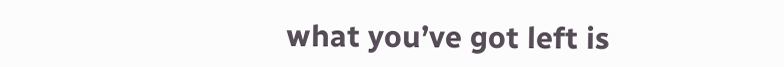what you’ve got left is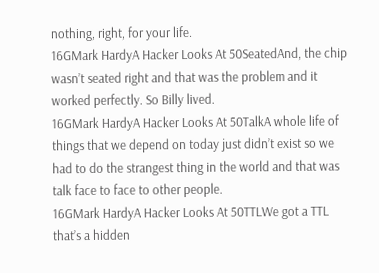nothing, right, for your life.
16GMark HardyA Hacker Looks At 50SeatedAnd, the chip wasn’t seated right and that was the problem and it worked perfectly. So Billy lived.
16GMark HardyA Hacker Looks At 50TalkA whole life of things that we depend on today just didn’t exist so we had to do the strangest thing in the world and that was talk face to face to other people.
16GMark HardyA Hacker Looks At 50TTLWe got a TTL that’s a hidden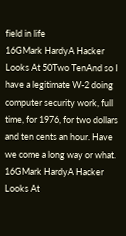field in life
16GMark HardyA Hacker Looks At 50Two TenAnd so I have a legitimate W-2 doing computer security work, full time, for 1976, for two dollars and ten cents an hour. Have we come a long way or what.
16GMark HardyA Hacker Looks At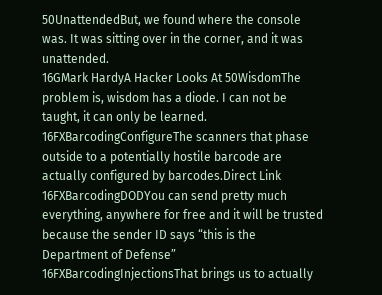50UnattendedBut, we found where the console was. It was sitting over in the corner, and it was unattended.
16GMark HardyA Hacker Looks At 50WisdomThe problem is, wisdom has a diode. I can not be taught, it can only be learned.
16FXBarcodingConfigureThe scanners that phase outside to a potentially hostile barcode are actually configured by barcodes.Direct Link
16FXBarcodingDODYou can send pretty much everything, anywhere for free and it will be trusted because the sender ID says “this is the Department of Defense”
16FXBarcodingInjectionsThat brings us to actually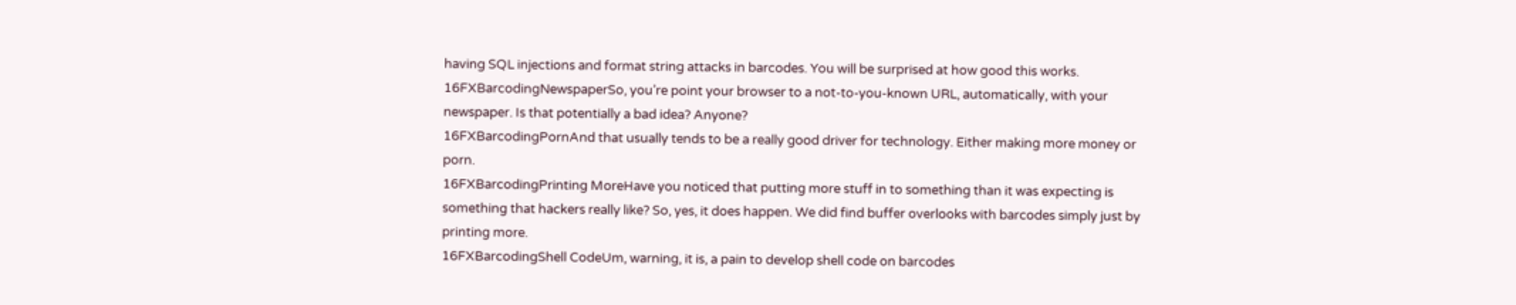having SQL injections and format string attacks in barcodes. You will be surprised at how good this works.
16FXBarcodingNewspaperSo, you’re point your browser to a not-to-you-known URL, automatically, with your newspaper. Is that potentially a bad idea? Anyone?
16FXBarcodingPornAnd that usually tends to be a really good driver for technology. Either making more money or porn.
16FXBarcodingPrinting MoreHave you noticed that putting more stuff in to something than it was expecting is something that hackers really like? So, yes, it does happen. We did find buffer overlooks with barcodes simply just by printing more.
16FXBarcodingShell CodeUm, warning, it is, a pain to develop shell code on barcodes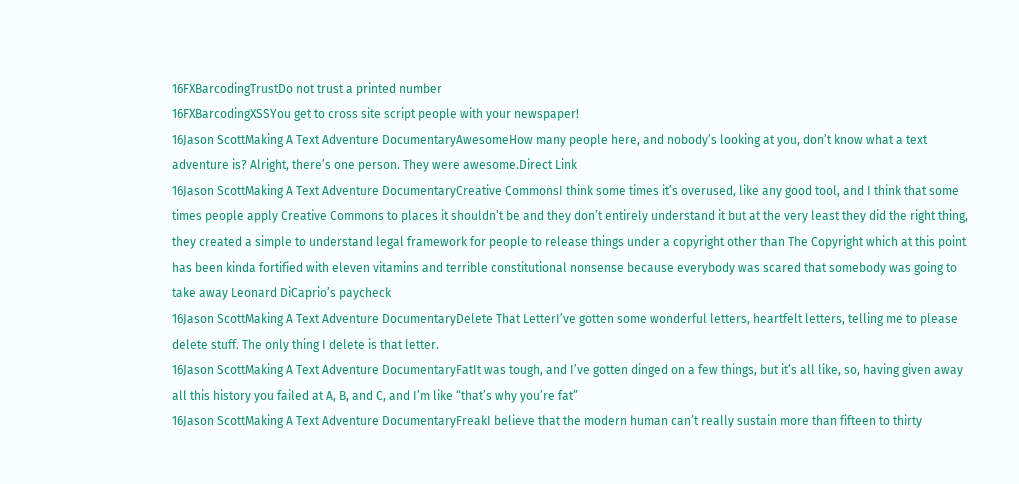16FXBarcodingTrustDo not trust a printed number
16FXBarcodingXSSYou get to cross site script people with your newspaper!
16Jason ScottMaking A Text Adventure DocumentaryAwesomeHow many people here, and nobody’s looking at you, don’t know what a text adventure is? Alright, there’s one person. They were awesome.Direct Link
16Jason ScottMaking A Text Adventure DocumentaryCreative CommonsI think some times it’s overused, like any good tool, and I think that some times people apply Creative Commons to places it shouldn’t be and they don’t entirely understand it but at the very least they did the right thing, they created a simple to understand legal framework for people to release things under a copyright other than The Copyright which at this point has been kinda fortified with eleven vitamins and terrible constitutional nonsense because everybody was scared that somebody was going to take away Leonard DiCaprio’s paycheck
16Jason ScottMaking A Text Adventure DocumentaryDelete That LetterI’ve gotten some wonderful letters, heartfelt letters, telling me to please delete stuff. The only thing I delete is that letter.
16Jason ScottMaking A Text Adventure DocumentaryFatIt was tough, and I’ve gotten dinged on a few things, but it’s all like, so, having given away all this history you failed at A, B, and C, and I’m like “that’s why you’re fat”
16Jason ScottMaking A Text Adventure DocumentaryFreakI believe that the modern human can’t really sustain more than fifteen to thirty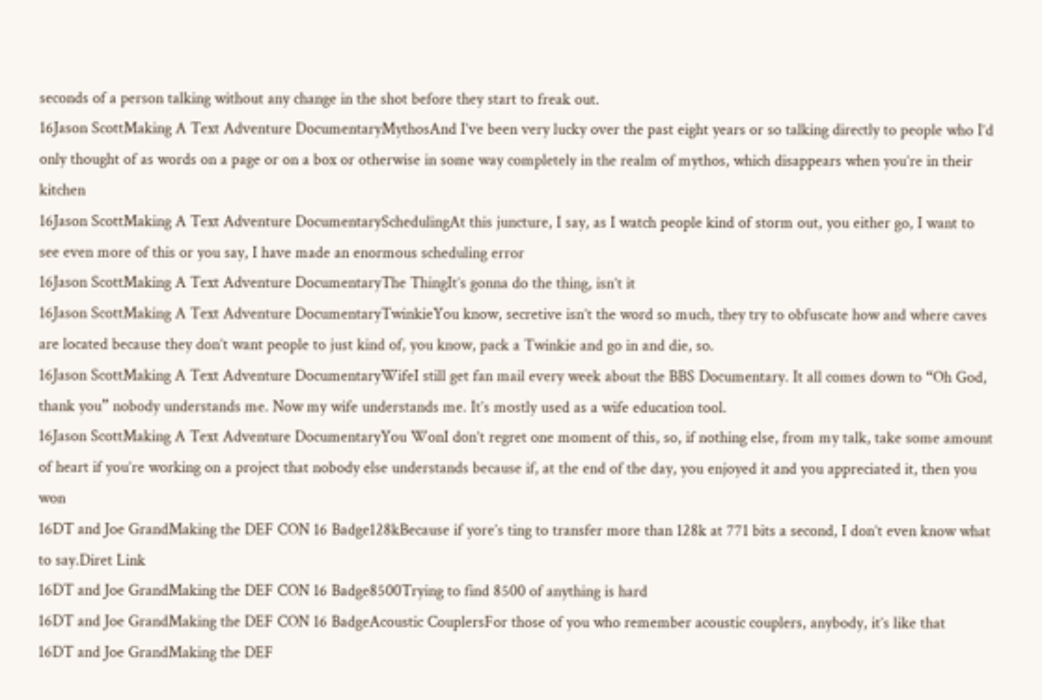seconds of a person talking without any change in the shot before they start to freak out.
16Jason ScottMaking A Text Adventure DocumentaryMythosAnd I’ve been very lucky over the past eight years or so talking directly to people who I’d only thought of as words on a page or on a box or otherwise in some way completely in the realm of mythos, which disappears when you’re in their kitchen
16Jason ScottMaking A Text Adventure DocumentarySchedulingAt this juncture, I say, as I watch people kind of storm out, you either go, I want to see even more of this or you say, I have made an enormous scheduling error
16Jason ScottMaking A Text Adventure DocumentaryThe ThingIt’s gonna do the thing, isn’t it
16Jason ScottMaking A Text Adventure DocumentaryTwinkieYou know, secretive isn’t the word so much, they try to obfuscate how and where caves are located because they don’t want people to just kind of, you know, pack a Twinkie and go in and die, so.
16Jason ScottMaking A Text Adventure DocumentaryWifeI still get fan mail every week about the BBS Documentary. It all comes down to “Oh God, thank you” nobody understands me. Now my wife understands me. It’s mostly used as a wife education tool.
16Jason ScottMaking A Text Adventure DocumentaryYou WonI don’t regret one moment of this, so, if nothing else, from my talk, take some amount of heart if you’re working on a project that nobody else understands because if, at the end of the day, you enjoyed it and you appreciated it, then you won
16DT and Joe GrandMaking the DEF CON 16 Badge128kBecause if yore’s ting to transfer more than 128k at 771 bits a second, I don’t even know what to say.Diret Link
16DT and Joe GrandMaking the DEF CON 16 Badge8500Trying to find 8500 of anything is hard
16DT and Joe GrandMaking the DEF CON 16 BadgeAcoustic CouplersFor those of you who remember acoustic couplers, anybody, it’s like that
16DT and Joe GrandMaking the DEF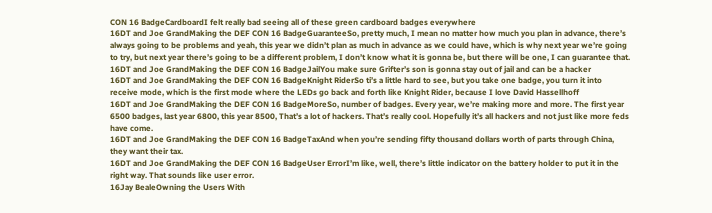CON 16 BadgeCardboardI felt really bad seeing all of these green cardboard badges everywhere
16DT and Joe GrandMaking the DEF CON 16 BadgeGuaranteeSo, pretty much, I mean no matter how much you plan in advance, there’s always going to be problems and yeah, this year we didn’t plan as much in advance as we could have, which is why next year we’re going to try, but next year there’s going to be a different problem, I don’t know what it is gonna be, but there will be one, I can guarantee that.
16DT and Joe GrandMaking the DEF CON 16 BadgeJailYou make sure Grifter’s son is gonna stay out of jail and can be a hacker
16DT and Joe GrandMaking the DEF CON 16 BadgeKnight RiderSo ti’s a little hard to see, but you take one badge, you turn it into receive mode, which is the first mode where the LEDs go back and forth like Knight Rider, because I love David Hassellhoff
16DT and Joe GrandMaking the DEF CON 16 BadgeMoreSo, number of badges. Every year, we’re making more and more. The first year 6500 badges, last year 6800, this year 8500, That’s a lot of hackers. That’s really cool. Hopefully it’s all hackers and not just like more feds have come.
16DT and Joe GrandMaking the DEF CON 16 BadgeTaxAnd when you’re sending fifty thousand dollars worth of parts through China, they want their tax.
16DT and Joe GrandMaking the DEF CON 16 BadgeUser ErrorI’m like, well, there’s little indicator on the battery holder to put it in the right way. That sounds like user error.
16Jay BealeOwning the Users With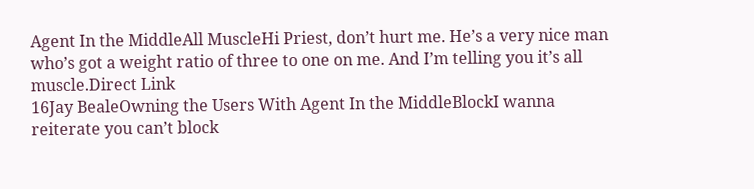Agent In the MiddleAll MuscleHi Priest, don’t hurt me. He’s a very nice man who’s got a weight ratio of three to one on me. And I’m telling you it’s all muscle.Direct Link
16Jay BealeOwning the Users With Agent In the MiddleBlockI wanna reiterate you can’t block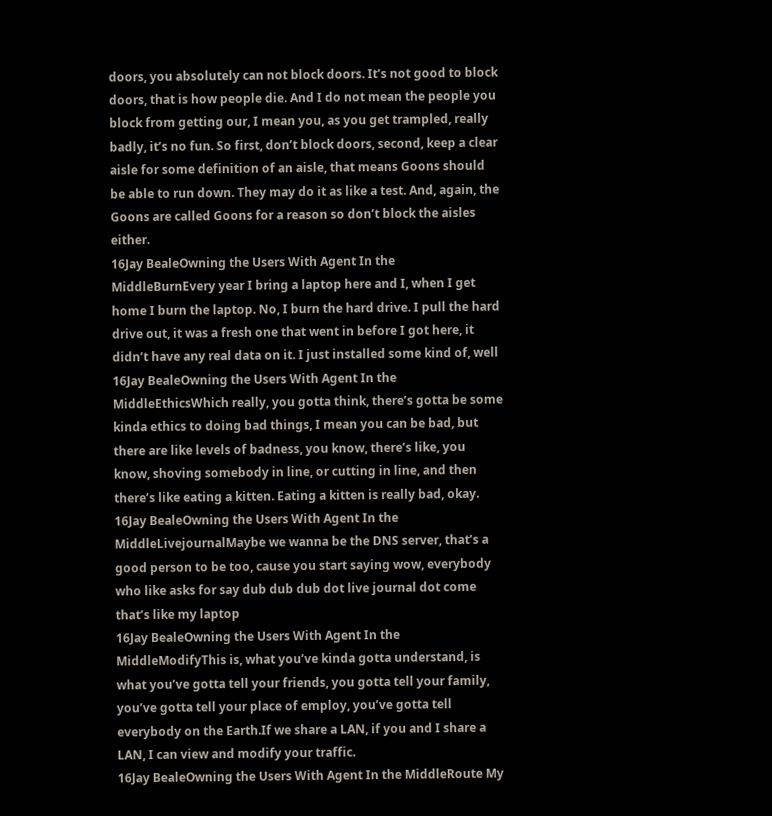doors, you absolutely can not block doors. It’s not good to block doors, that is how people die. And I do not mean the people you block from getting our, I mean you, as you get trampled, really badly, it’s no fun. So first, don’t block doors, second, keep a clear aisle for some definition of an aisle, that means Goons should be able to run down. They may do it as like a test. And, again, the Goons are called Goons for a reason so don’t block the aisles either.
16Jay BealeOwning the Users With Agent In the MiddleBurnEvery year I bring a laptop here and I, when I get home I burn the laptop. No, I burn the hard drive. I pull the hard drive out, it was a fresh one that went in before I got here, it didn’t have any real data on it. I just installed some kind of, well
16Jay BealeOwning the Users With Agent In the MiddleEthicsWhich really, you gotta think, there’s gotta be some kinda ethics to doing bad things, I mean you can be bad, but there are like levels of badness, you know, there’s like, you know, shoving somebody in line, or cutting in line, and then there’s like eating a kitten. Eating a kitten is really bad, okay.
16Jay BealeOwning the Users With Agent In the MiddleLivejournalMaybe we wanna be the DNS server, that’s a good person to be too, cause you start saying wow, everybody who like asks for say dub dub dub dot live journal dot come that’s like my laptop
16Jay BealeOwning the Users With Agent In the MiddleModifyThis is, what you’ve kinda gotta understand, is what you’ve gotta tell your friends, you gotta tell your family, you’ve gotta tell your place of employ, you’ve gotta tell everybody on the Earth.If we share a LAN, if you and I share a LAN, I can view and modify your traffic.
16Jay BealeOwning the Users With Agent In the MiddleRoute My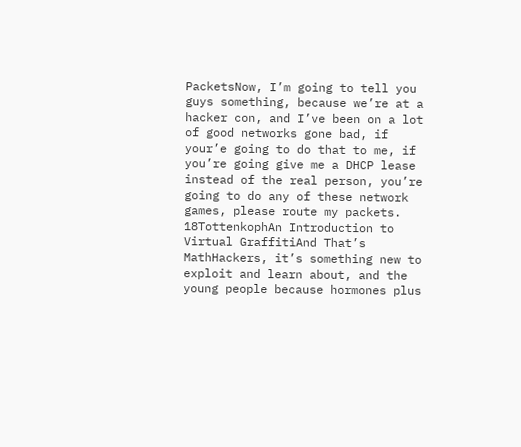PacketsNow, I’m going to tell you guys something, because we’re at a hacker con, and I’ve been on a lot of good networks gone bad, if your’e going to do that to me, if you’re going give me a DHCP lease instead of the real person, you’re going to do any of these network games, please route my packets.
18TottenkophAn Introduction to Virtual GraffitiAnd That’s MathHackers, it’s something new to exploit and learn about, and the young people because hormones plus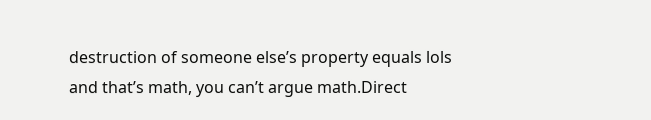destruction of someone else’s property equals lols and that’s math, you can’t argue math.Direct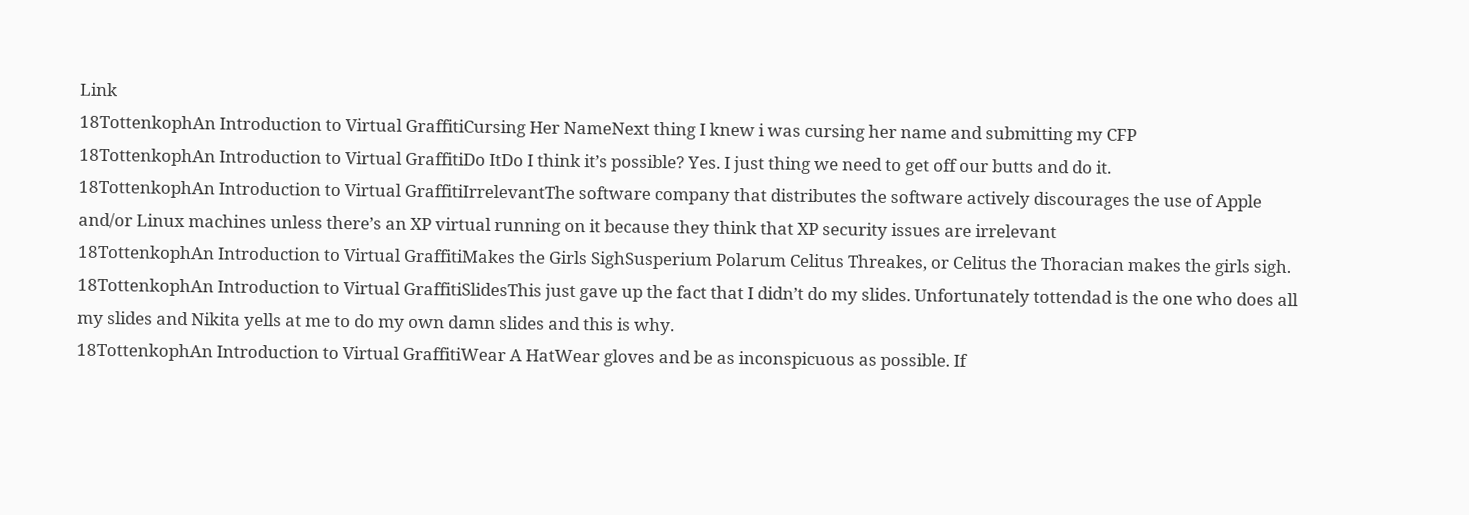Link
18TottenkophAn Introduction to Virtual GraffitiCursing Her NameNext thing I knew i was cursing her name and submitting my CFP
18TottenkophAn Introduction to Virtual GraffitiDo ItDo I think it’s possible? Yes. I just thing we need to get off our butts and do it.
18TottenkophAn Introduction to Virtual GraffitiIrrelevantThe software company that distributes the software actively discourages the use of Apple and/or Linux machines unless there’s an XP virtual running on it because they think that XP security issues are irrelevant
18TottenkophAn Introduction to Virtual GraffitiMakes the Girls SighSusperium Polarum Celitus Threakes, or Celitus the Thoracian makes the girls sigh.
18TottenkophAn Introduction to Virtual GraffitiSlidesThis just gave up the fact that I didn’t do my slides. Unfortunately tottendad is the one who does all my slides and Nikita yells at me to do my own damn slides and this is why.
18TottenkophAn Introduction to Virtual GraffitiWear A HatWear gloves and be as inconspicuous as possible. If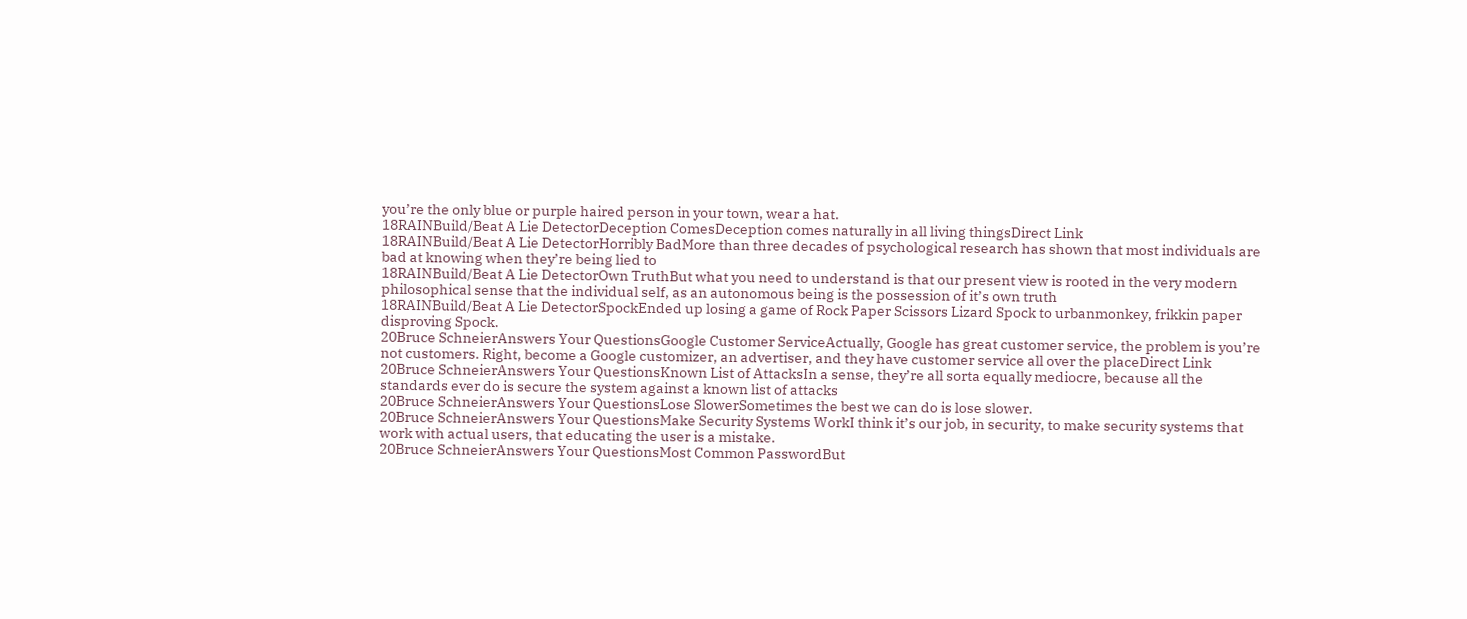you’re the only blue or purple haired person in your town, wear a hat.
18RAINBuild/Beat A Lie DetectorDeception ComesDeception comes naturally in all living thingsDirect Link
18RAINBuild/Beat A Lie DetectorHorribly BadMore than three decades of psychological research has shown that most individuals are bad at knowing when they’re being lied to
18RAINBuild/Beat A Lie DetectorOwn TruthBut what you need to understand is that our present view is rooted in the very modern philosophical sense that the individual self, as an autonomous being is the possession of it’s own truth
18RAINBuild/Beat A Lie DetectorSpockEnded up losing a game of Rock Paper Scissors Lizard Spock to urbanmonkey, frikkin paper disproving Spock.
20Bruce SchneierAnswers Your QuestionsGoogle Customer ServiceActually, Google has great customer service, the problem is you’re not customers. Right, become a Google customizer, an advertiser, and they have customer service all over the placeDirect Link
20Bruce SchneierAnswers Your QuestionsKnown List of AttacksIn a sense, they’re all sorta equally mediocre, because all the standards ever do is secure the system against a known list of attacks
20Bruce SchneierAnswers Your QuestionsLose SlowerSometimes the best we can do is lose slower.
20Bruce SchneierAnswers Your QuestionsMake Security Systems WorkI think it’s our job, in security, to make security systems that work with actual users, that educating the user is a mistake.
20Bruce SchneierAnswers Your QuestionsMost Common PasswordBut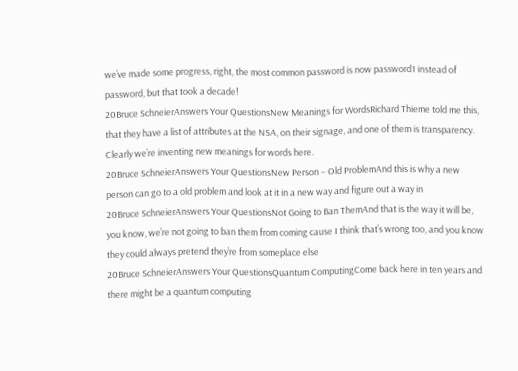we’ve made some progress, right, the most common password is now password1 instead of password, but that took a decade!
20Bruce SchneierAnswers Your QuestionsNew Meanings for WordsRichard Thieme told me this, that they have a list of attributes at the NSA, on their signage, and one of them is transparency. Clearly we’re inventing new meanings for words here.
20Bruce SchneierAnswers Your QuestionsNew Person – Old ProblemAnd this is why a new person can go to a old problem and look at it in a new way and figure out a way in
20Bruce SchneierAnswers Your QuestionsNot Going to Ban ThemAnd that is the way it will be, you know, we’re not going to ban them from coming cause I think that’s wrong too, and you know they could always pretend they’re from someplace else
20Bruce SchneierAnswers Your QuestionsQuantum ComputingCome back here in ten years and there might be a quantum computing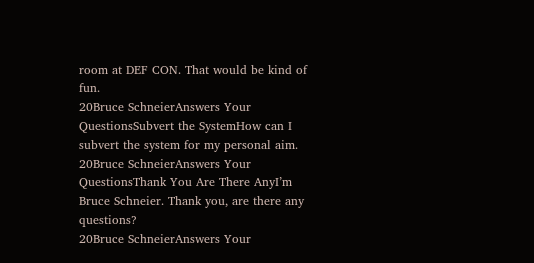room at DEF CON. That would be kind of fun.
20Bruce SchneierAnswers Your QuestionsSubvert the SystemHow can I subvert the system for my personal aim.
20Bruce SchneierAnswers Your QuestionsThank You Are There AnyI’m Bruce Schneier. Thank you, are there any questions?
20Bruce SchneierAnswers Your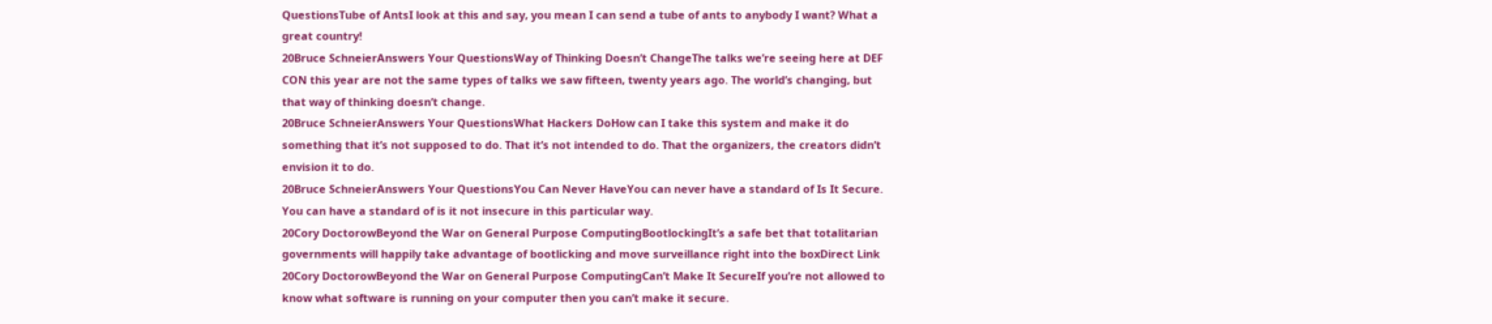QuestionsTube of AntsI look at this and say, you mean I can send a tube of ants to anybody I want? What a great country!
20Bruce SchneierAnswers Your QuestionsWay of Thinking Doesn’t ChangeThe talks we’re seeing here at DEF CON this year are not the same types of talks we saw fifteen, twenty years ago. The world’s changing, but that way of thinking doesn’t change.
20Bruce SchneierAnswers Your QuestionsWhat Hackers DoHow can I take this system and make it do something that it’s not supposed to do. That it’s not intended to do. That the organizers, the creators didn’t envision it to do.
20Bruce SchneierAnswers Your QuestionsYou Can Never HaveYou can never have a standard of Is It Secure. You can have a standard of is it not insecure in this particular way.
20Cory DoctorowBeyond the War on General Purpose ComputingBootlockingIt’s a safe bet that totalitarian governments will happily take advantage of bootlicking and move surveillance right into the boxDirect Link
20Cory DoctorowBeyond the War on General Purpose ComputingCan’t Make It SecureIf you’re not allowed to know what software is running on your computer then you can’t make it secure.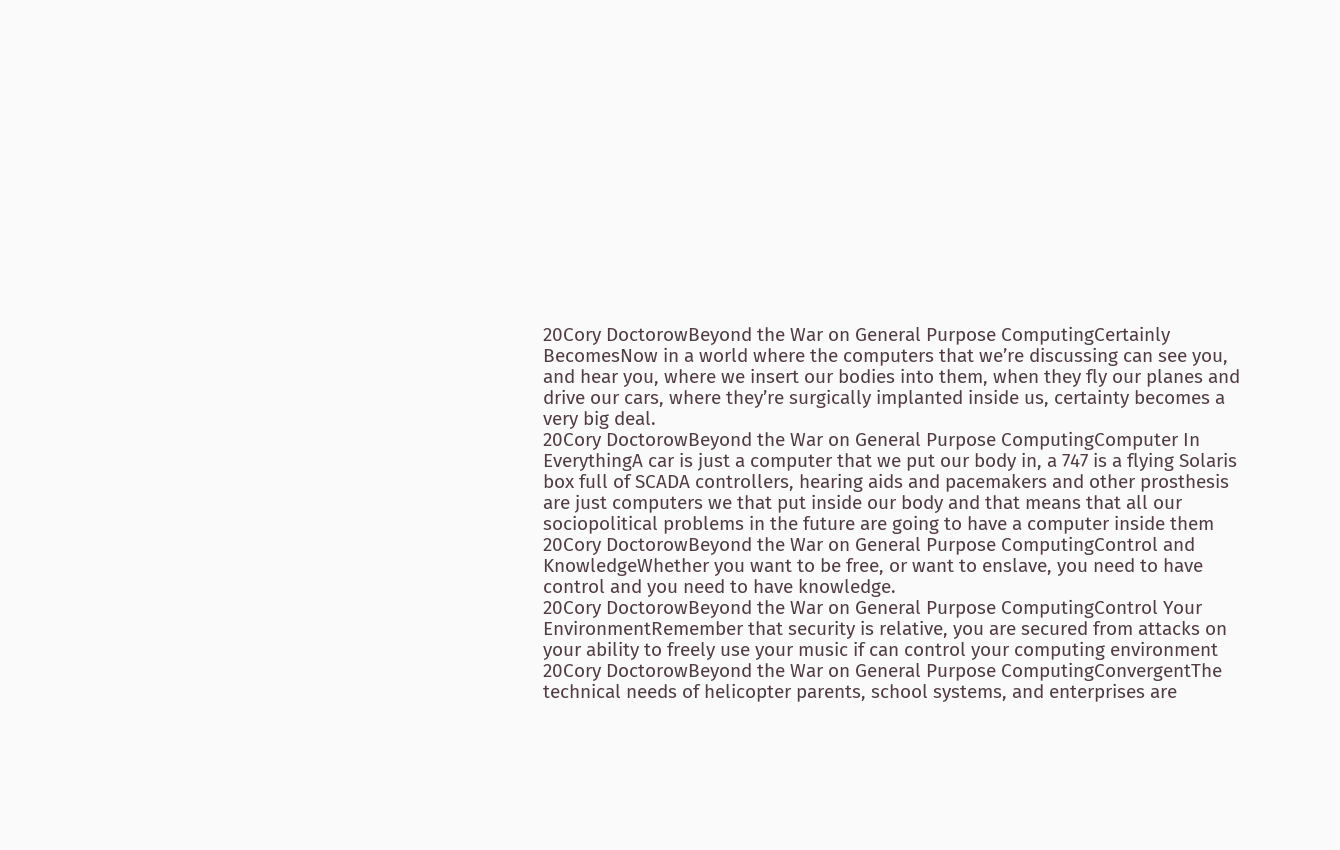20Cory DoctorowBeyond the War on General Purpose ComputingCertainly BecomesNow in a world where the computers that we’re discussing can see you, and hear you, where we insert our bodies into them, when they fly our planes and drive our cars, where they’re surgically implanted inside us, certainty becomes a very big deal.
20Cory DoctorowBeyond the War on General Purpose ComputingComputer In EverythingA car is just a computer that we put our body in, a 747 is a flying Solaris box full of SCADA controllers, hearing aids and pacemakers and other prosthesis are just computers we that put inside our body and that means that all our sociopolitical problems in the future are going to have a computer inside them
20Cory DoctorowBeyond the War on General Purpose ComputingControl and KnowledgeWhether you want to be free, or want to enslave, you need to have control and you need to have knowledge.
20Cory DoctorowBeyond the War on General Purpose ComputingControl Your EnvironmentRemember that security is relative, you are secured from attacks on your ability to freely use your music if can control your computing environment
20Cory DoctorowBeyond the War on General Purpose ComputingConvergentThe technical needs of helicopter parents, school systems, and enterprises are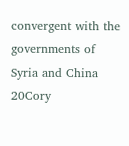convergent with the governments of Syria and China
20Cory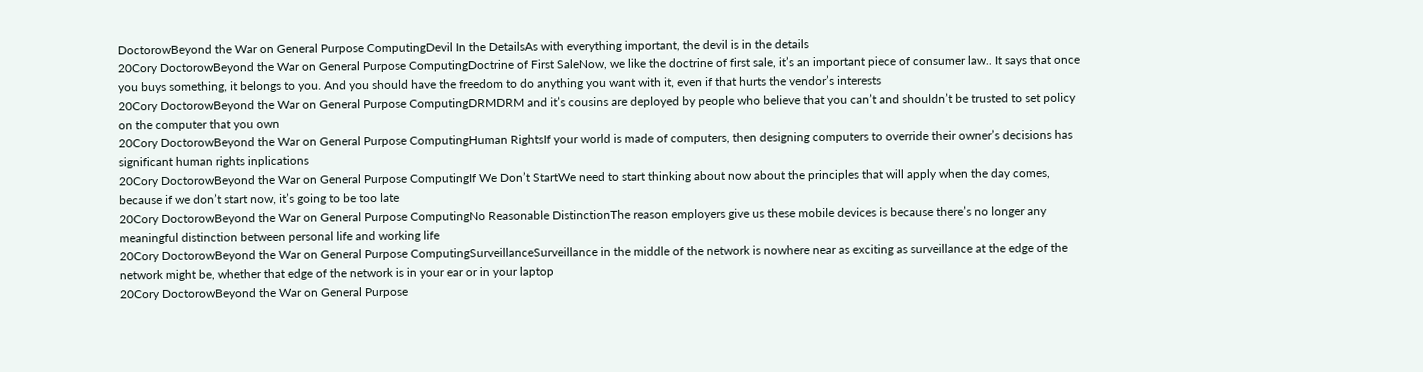DoctorowBeyond the War on General Purpose ComputingDevil In the DetailsAs with everything important, the devil is in the details
20Cory DoctorowBeyond the War on General Purpose ComputingDoctrine of First SaleNow, we like the doctrine of first sale, it’s an important piece of consumer law.. It says that once you buys something, it belongs to you. And you should have the freedom to do anything you want with it, even if that hurts the vendor’s interests
20Cory DoctorowBeyond the War on General Purpose ComputingDRMDRM and it’s cousins are deployed by people who believe that you can’t and shouldn’t be trusted to set policy on the computer that you own
20Cory DoctorowBeyond the War on General Purpose ComputingHuman RightsIf your world is made of computers, then designing computers to override their owner’s decisions has significant human rights inplications
20Cory DoctorowBeyond the War on General Purpose ComputingIf We Don’t StartWe need to start thinking about now about the principles that will apply when the day comes, because if we don’t start now, it’s going to be too late
20Cory DoctorowBeyond the War on General Purpose ComputingNo Reasonable DistinctionThe reason employers give us these mobile devices is because there’s no longer any meaningful distinction between personal life and working life
20Cory DoctorowBeyond the War on General Purpose ComputingSurveillanceSurveillance in the middle of the network is nowhere near as exciting as surveillance at the edge of the network might be, whether that edge of the network is in your ear or in your laptop
20Cory DoctorowBeyond the War on General Purpose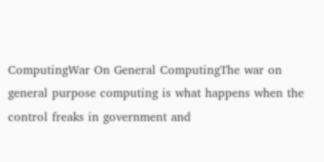ComputingWar On General ComputingThe war on general purpose computing is what happens when the control freaks in government and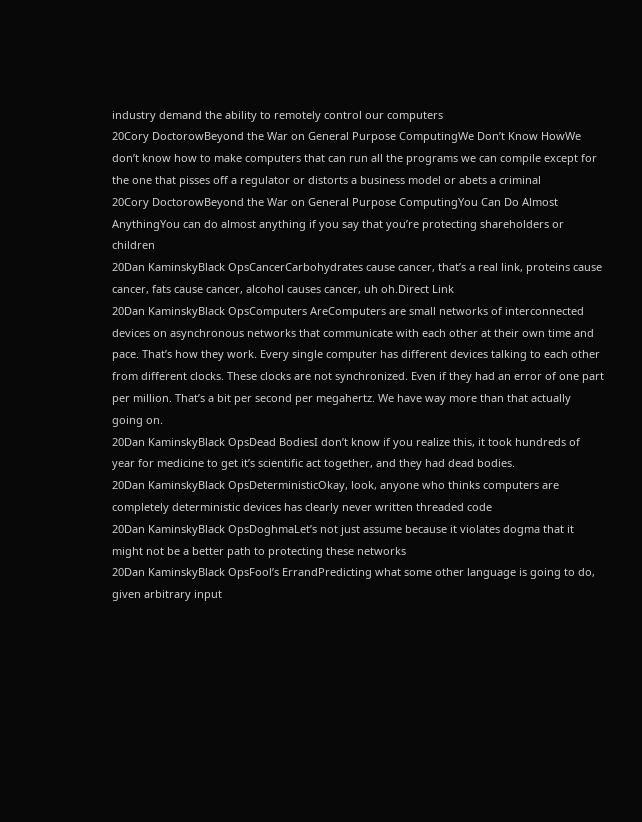industry demand the ability to remotely control our computers
20Cory DoctorowBeyond the War on General Purpose ComputingWe Don’t Know HowWe don’t know how to make computers that can run all the programs we can compile except for the one that pisses off a regulator or distorts a business model or abets a criminal
20Cory DoctorowBeyond the War on General Purpose ComputingYou Can Do Almost AnythingYou can do almost anything if you say that you’re protecting shareholders or children
20Dan KaminskyBlack OpsCancerCarbohydrates cause cancer, that’s a real link, proteins cause cancer, fats cause cancer, alcohol causes cancer, uh oh.Direct Link
20Dan KaminskyBlack OpsComputers AreComputers are small networks of interconnected devices on asynchronous networks that communicate with each other at their own time and pace. That’s how they work. Every single computer has different devices talking to each other from different clocks. These clocks are not synchronized. Even if they had an error of one part per million. That’s a bit per second per megahertz. We have way more than that actually going on.
20Dan KaminskyBlack OpsDead BodiesI don’t know if you realize this, it took hundreds of year for medicine to get it’s scientific act together, and they had dead bodies.
20Dan KaminskyBlack OpsDeterministicOkay, look, anyone who thinks computers are completely deterministic devices has clearly never written threaded code
20Dan KaminskyBlack OpsDoghmaLet’s not just assume because it violates dogma that it might not be a better path to protecting these networks
20Dan KaminskyBlack OpsFool’s ErrandPredicting what some other language is going to do, given arbitrary input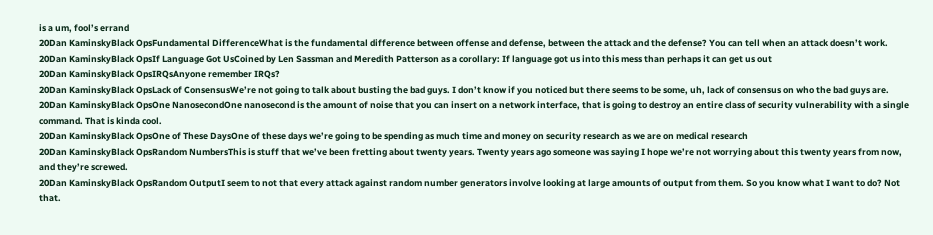is a um, fool’s errand
20Dan KaminskyBlack OpsFundamental DifferenceWhat is the fundamental difference between offense and defense, between the attack and the defense? You can tell when an attack doesn’t work.
20Dan KaminskyBlack OpsIf Language Got UsCoined by Len Sassman and Meredith Patterson as a corollary: If language got us into this mess than perhaps it can get us out
20Dan KaminskyBlack OpsIRQsAnyone remember IRQs?
20Dan KaminskyBlack OpsLack of ConsensusWe’re not going to talk about busting the bad guys. I don’t know if you noticed but there seems to be some, uh, lack of consensus on who the bad guys are.
20Dan KaminskyBlack OpsOne NanosecondOne nanosecond is the amount of noise that you can insert on a network interface, that is going to destroy an entire class of security vulnerability with a single command. That is kinda cool.
20Dan KaminskyBlack OpsOne of These DaysOne of these days we’re going to be spending as much time and money on security research as we are on medical research
20Dan KaminskyBlack OpsRandom NumbersThis is stuff that we’ve been fretting about twenty years. Twenty years ago someone was saying I hope we’re not worrying about this twenty years from now, and they’re screwed.
20Dan KaminskyBlack OpsRandom OutputI seem to not that every attack against random number generators involve looking at large amounts of output from them. So you know what I want to do? Not that.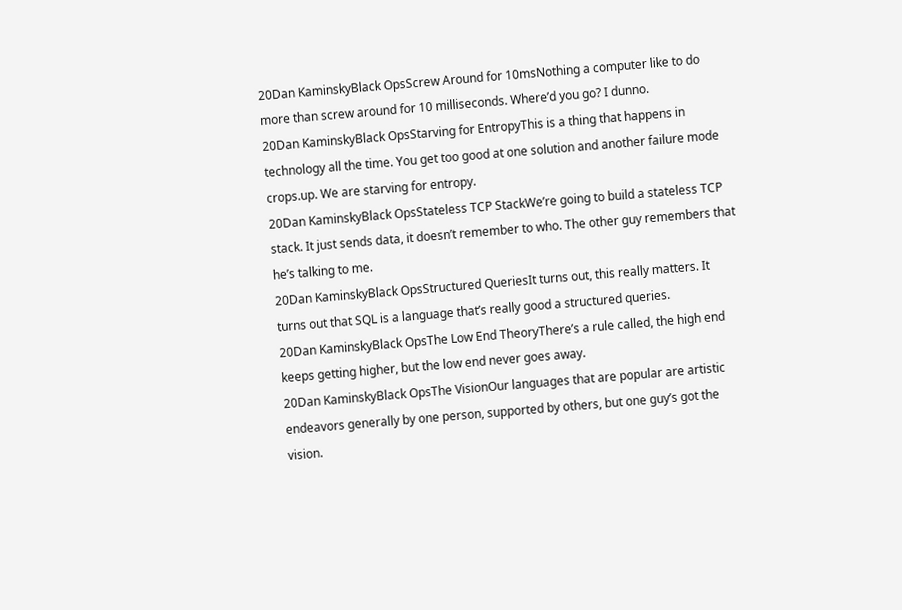20Dan KaminskyBlack OpsScrew Around for 10msNothing a computer like to do more than screw around for 10 milliseconds. Where’d you go? I dunno.
20Dan KaminskyBlack OpsStarving for EntropyThis is a thing that happens in technology all the time. You get too good at one solution and another failure mode crops.up. We are starving for entropy.
20Dan KaminskyBlack OpsStateless TCP StackWe’re going to build a stateless TCP stack. It just sends data, it doesn’t remember to who. The other guy remembers that he’s talking to me.
20Dan KaminskyBlack OpsStructured QueriesIt turns out, this really matters. It turns out that SQL is a language that’s really good a structured queries.
20Dan KaminskyBlack OpsThe Low End TheoryThere’s a rule called, the high end keeps getting higher, but the low end never goes away.
20Dan KaminskyBlack OpsThe VisionOur languages that are popular are artistic endeavors generally by one person, supported by others, but one guy’s got the vision.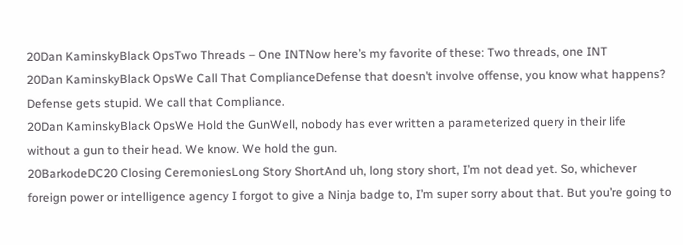20Dan KaminskyBlack OpsTwo Threads – One INTNow here’s my favorite of these: Two threads, one INT
20Dan KaminskyBlack OpsWe Call That ComplianceDefense that doesn’t involve offense, you know what happens? Defense gets stupid. We call that Compliance.
20Dan KaminskyBlack OpsWe Hold the GunWell, nobody has ever written a parameterized query in their life without a gun to their head. We know. We hold the gun.
20BarkodeDC20 Closing CeremoniesLong Story ShortAnd uh, long story short, I’m not dead yet. So, whichever foreign power or intelligence agency I forgot to give a Ninja badge to, I’m super sorry about that. But you’re going to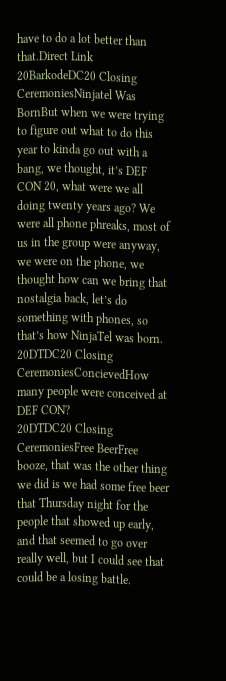have to do a lot better than that.Direct Link
20BarkodeDC20 Closing CeremoniesNinjatel Was BornBut when we were trying to figure out what to do this year to kinda go out with a bang, we thought, it’s DEF CON 20, what were we all doing twenty years ago? We were all phone phreaks, most of us in the group were anyway, we were on the phone, we thought how can we bring that nostalgia back, let’s do something with phones, so that’s how NinjaTel was born.
20DTDC20 Closing CeremoniesConcievedHow many people were conceived at DEF CON?
20DTDC20 Closing CeremoniesFree BeerFree booze, that was the other thing we did is we had some free beer that Thursday night for the people that showed up early, and that seemed to go over really well, but I could see that could be a losing battle.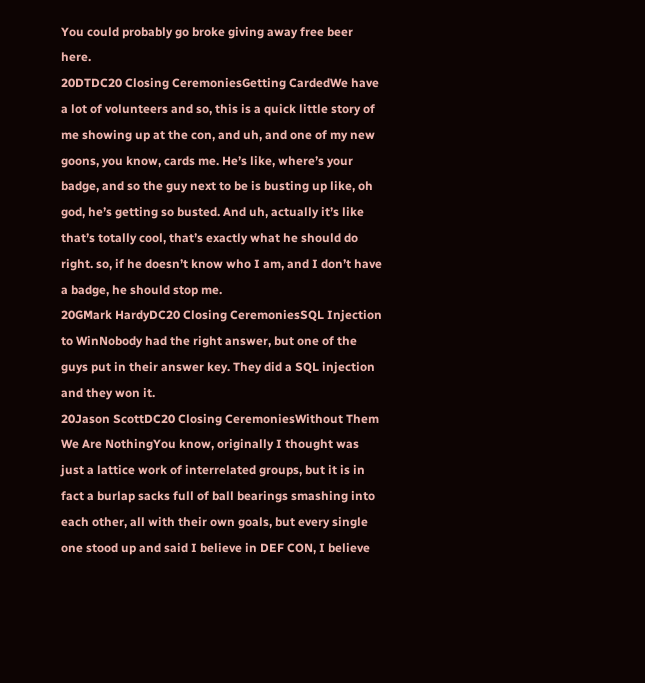You could probably go broke giving away free beer here.
20DTDC20 Closing CeremoniesGetting CardedWe have a lot of volunteers and so, this is a quick little story of me showing up at the con, and uh, and one of my new goons, you know, cards me. He’s like, where’s your badge, and so the guy next to be is busting up like, oh god, he’s getting so busted. And uh, actually it’s like that’s totally cool, that’s exactly what he should do right. so, if he doesn’t know who I am, and I don’t have a badge, he should stop me.
20GMark HardyDC20 Closing CeremoniesSQL Injection to WinNobody had the right answer, but one of the guys put in their answer key. They did a SQL injection and they won it.
20Jason ScottDC20 Closing CeremoniesWithout Them We Are NothingYou know, originally I thought was just a lattice work of interrelated groups, but it is in fact a burlap sacks full of ball bearings smashing into each other, all with their own goals, but every single one stood up and said I believe in DEF CON, I believe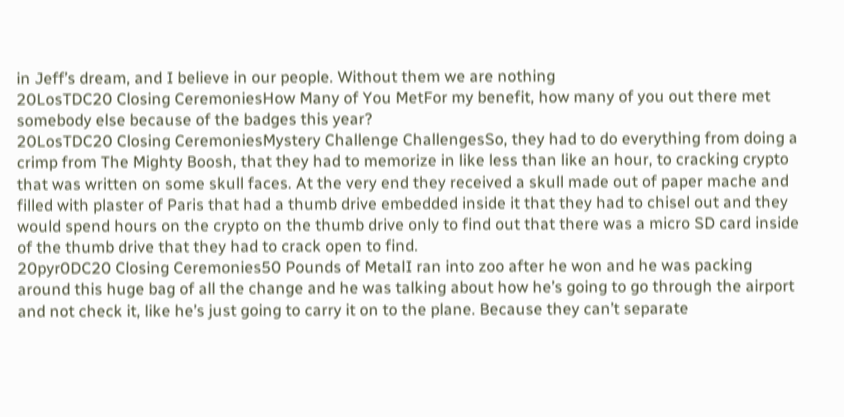in Jeff’s dream, and I believe in our people. Without them we are nothing
20LosTDC20 Closing CeremoniesHow Many of You MetFor my benefit, how many of you out there met somebody else because of the badges this year?
20LosTDC20 Closing CeremoniesMystery Challenge ChallengesSo, they had to do everything from doing a crimp from The Mighty Boosh, that they had to memorize in like less than like an hour, to cracking crypto that was written on some skull faces. At the very end they received a skull made out of paper mache and filled with plaster of Paris that had a thumb drive embedded inside it that they had to chisel out and they would spend hours on the crypto on the thumb drive only to find out that there was a micro SD card inside of the thumb drive that they had to crack open to find.
20pyr0DC20 Closing Ceremonies50 Pounds of MetalI ran into zoo after he won and he was packing around this huge bag of all the change and he was talking about how he’s going to go through the airport and not check it, like he’s just going to carry it on to the plane. Because they can’t separate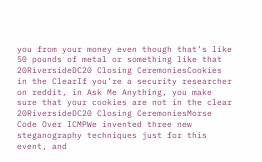you from your money even though that’s like 50 pounds of metal or something like that
20RiversideDC20 Closing CeremoniesCookies in the ClearIf you’re a security researcher on reddit, in Ask Me Anything, you make sure that your cookies are not in the clear
20RiversideDC20 Closing CeremoniesMorse Code Over ICMPWe invented three new steganography techniques just for this event, and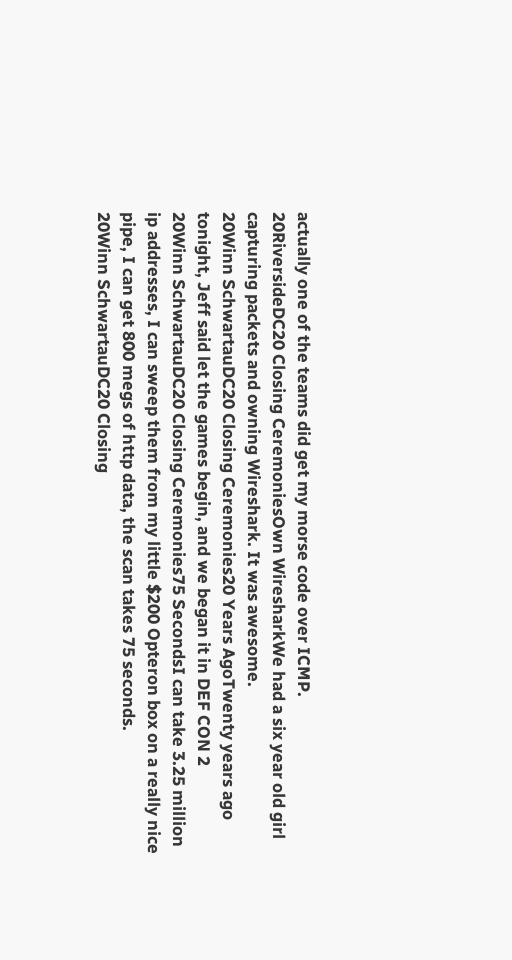actually one of the teams did get my morse code over ICMP.
20RiversideDC20 Closing CeremoniesOwn WiresharkWe had a six year old girl capturing packets and owning Wireshark. It was awesome.
20Winn SchwartauDC20 Closing Ceremonies20 Years AgoTwenty years ago tonight, Jeff said let the games begin, and we began it in DEF CON 2
20Winn SchwartauDC20 Closing Ceremonies75 SecondsI can take 3.25 million ip addresses, I can sweep them from my little $200 Opteron box on a really nice pipe, I can get 800 megs of http data, the scan takes 75 seconds.
20Winn SchwartauDC20 Closing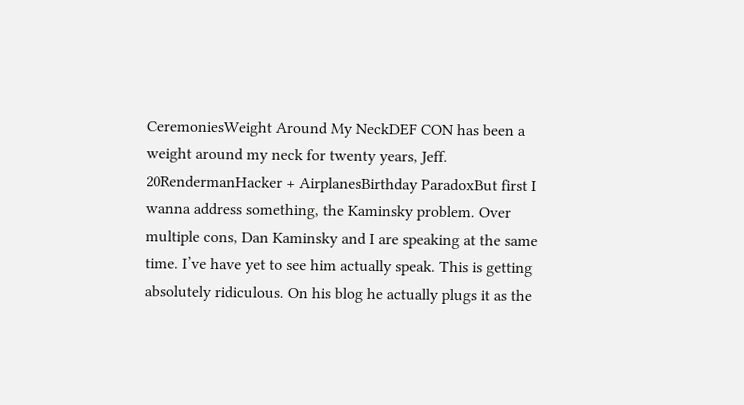CeremoniesWeight Around My NeckDEF CON has been a weight around my neck for twenty years, Jeff.
20RendermanHacker + AirplanesBirthday ParadoxBut first I wanna address something, the Kaminsky problem. Over multiple cons, Dan Kaminsky and I are speaking at the same time. I’ve have yet to see him actually speak. This is getting absolutely ridiculous. On his blog he actually plugs it as the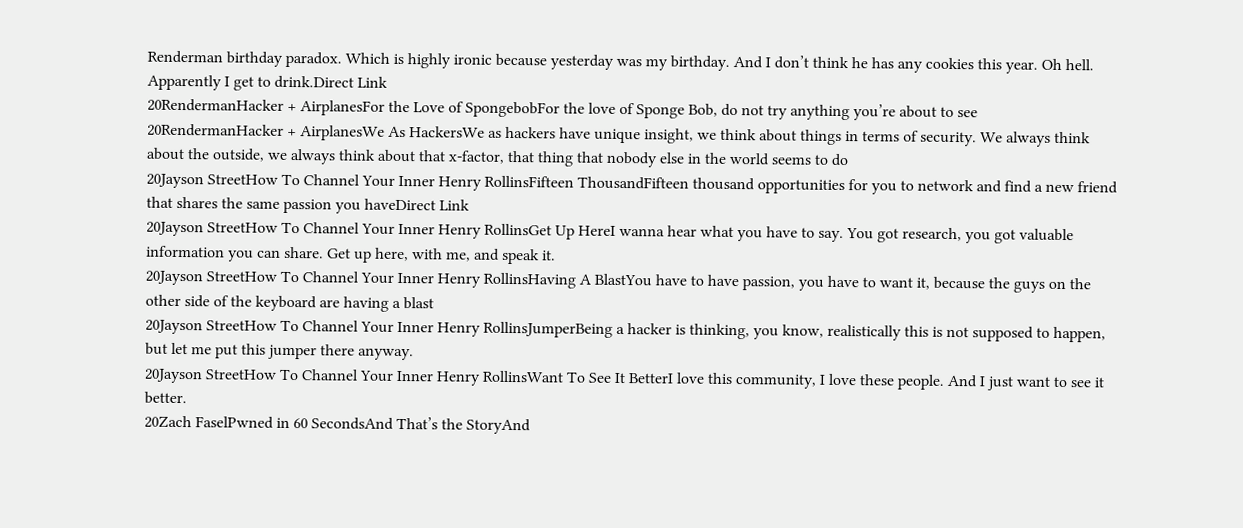Renderman birthday paradox. Which is highly ironic because yesterday was my birthday. And I don’t think he has any cookies this year. Oh hell. Apparently I get to drink.Direct Link
20RendermanHacker + AirplanesFor the Love of SpongebobFor the love of Sponge Bob, do not try anything you’re about to see
20RendermanHacker + AirplanesWe As HackersWe as hackers have unique insight, we think about things in terms of security. We always think about the outside, we always think about that x-factor, that thing that nobody else in the world seems to do
20Jayson StreetHow To Channel Your Inner Henry RollinsFifteen ThousandFifteen thousand opportunities for you to network and find a new friend that shares the same passion you haveDirect Link
20Jayson StreetHow To Channel Your Inner Henry RollinsGet Up HereI wanna hear what you have to say. You got research, you got valuable information you can share. Get up here, with me, and speak it.
20Jayson StreetHow To Channel Your Inner Henry RollinsHaving A BlastYou have to have passion, you have to want it, because the guys on the other side of the keyboard are having a blast
20Jayson StreetHow To Channel Your Inner Henry RollinsJumperBeing a hacker is thinking, you know, realistically this is not supposed to happen, but let me put this jumper there anyway.
20Jayson StreetHow To Channel Your Inner Henry RollinsWant To See It BetterI love this community, I love these people. And I just want to see it better.
20Zach FaselPwned in 60 SecondsAnd That’s the StoryAnd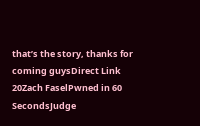that’s the story, thanks for coming guysDirect Link
20Zach FaselPwned in 60 SecondsJudge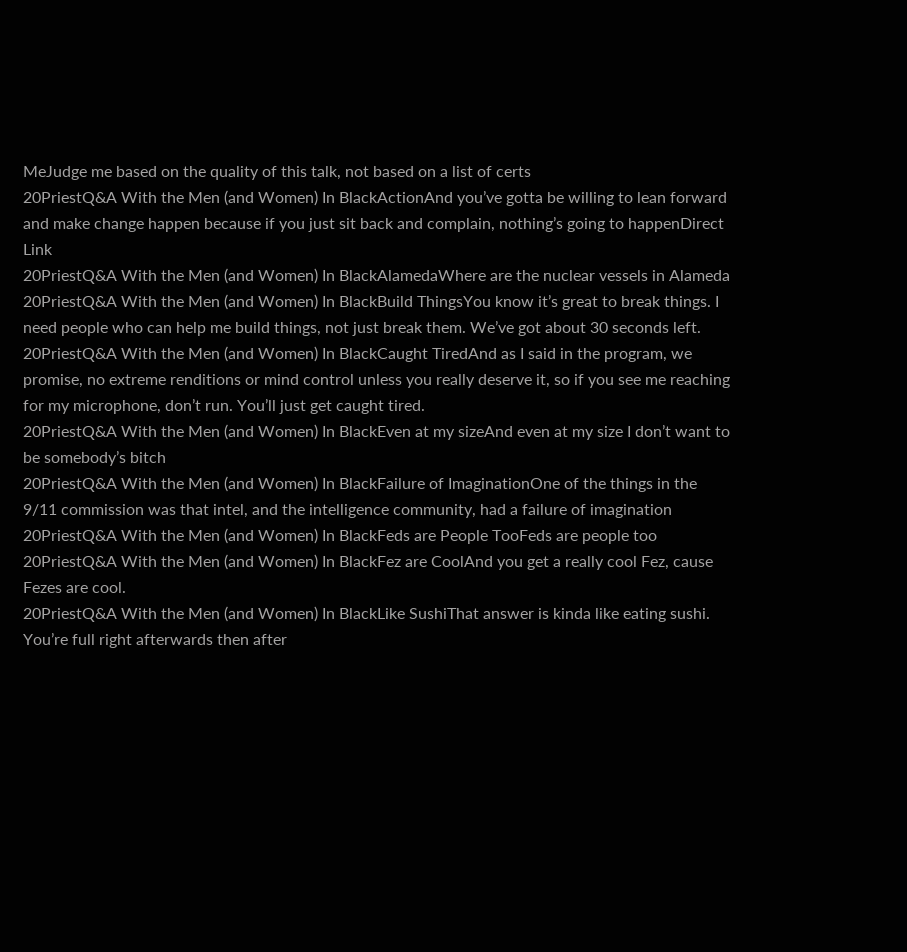MeJudge me based on the quality of this talk, not based on a list of certs
20PriestQ&A With the Men (and Women) In BlackActionAnd you’ve gotta be willing to lean forward and make change happen because if you just sit back and complain, nothing’s going to happenDirect Link
20PriestQ&A With the Men (and Women) In BlackAlamedaWhere are the nuclear vessels in Alameda
20PriestQ&A With the Men (and Women) In BlackBuild ThingsYou know it’s great to break things. I need people who can help me build things, not just break them. We’ve got about 30 seconds left.
20PriestQ&A With the Men (and Women) In BlackCaught TiredAnd as I said in the program, we promise, no extreme renditions or mind control unless you really deserve it, so if you see me reaching for my microphone, don’t run. You’ll just get caught tired.
20PriestQ&A With the Men (and Women) In BlackEven at my sizeAnd even at my size I don’t want to be somebody’s bitch
20PriestQ&A With the Men (and Women) In BlackFailure of ImaginationOne of the things in the 9/11 commission was that intel, and the intelligence community, had a failure of imagination
20PriestQ&A With the Men (and Women) In BlackFeds are People TooFeds are people too
20PriestQ&A With the Men (and Women) In BlackFez are CoolAnd you get a really cool Fez, cause Fezes are cool.
20PriestQ&A With the Men (and Women) In BlackLike SushiThat answer is kinda like eating sushi. You’re full right afterwards then after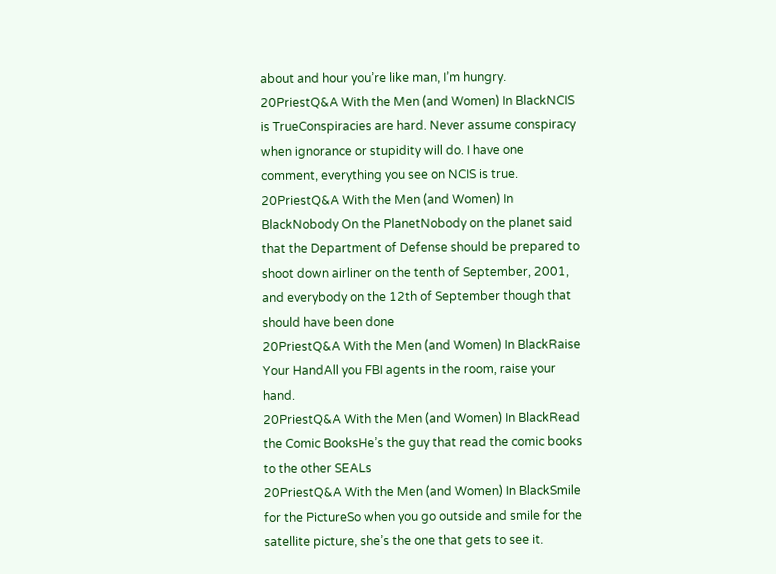about and hour you’re like man, I’m hungry.
20PriestQ&A With the Men (and Women) In BlackNCIS is TrueConspiracies are hard. Never assume conspiracy when ignorance or stupidity will do. I have one comment, everything you see on NCIS is true.
20PriestQ&A With the Men (and Women) In BlackNobody On the PlanetNobody on the planet said that the Department of Defense should be prepared to shoot down airliner on the tenth of September, 2001, and everybody on the 12th of September though that should have been done
20PriestQ&A With the Men (and Women) In BlackRaise Your HandAll you FBI agents in the room, raise your hand.
20PriestQ&A With the Men (and Women) In BlackRead the Comic BooksHe’s the guy that read the comic books to the other SEALs
20PriestQ&A With the Men (and Women) In BlackSmile for the PictureSo when you go outside and smile for the satellite picture, she’s the one that gets to see it.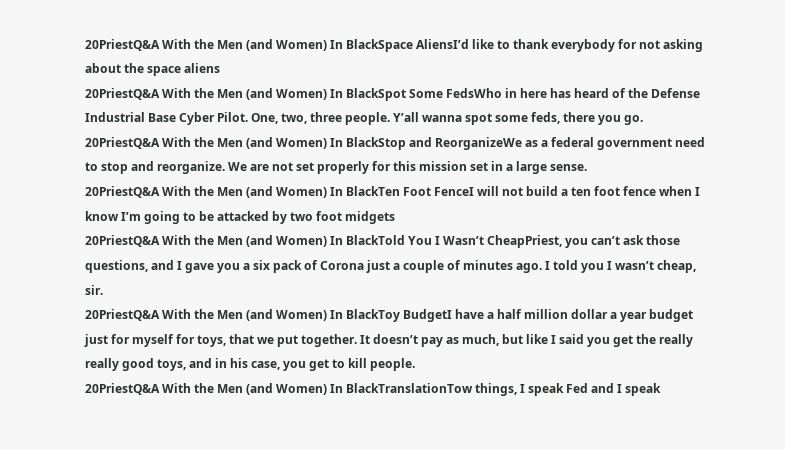20PriestQ&A With the Men (and Women) In BlackSpace AliensI’d like to thank everybody for not asking about the space aliens
20PriestQ&A With the Men (and Women) In BlackSpot Some FedsWho in here has heard of the Defense Industrial Base Cyber Pilot. One, two, three people. Y’all wanna spot some feds, there you go.
20PriestQ&A With the Men (and Women) In BlackStop and ReorganizeWe as a federal government need to stop and reorganize. We are not set properly for this mission set in a large sense.
20PriestQ&A With the Men (and Women) In BlackTen Foot FenceI will not build a ten foot fence when I know I’m going to be attacked by two foot midgets
20PriestQ&A With the Men (and Women) In BlackTold You I Wasn’t CheapPriest, you can’t ask those questions, and I gave you a six pack of Corona just a couple of minutes ago. I told you I wasn’t cheap, sir.
20PriestQ&A With the Men (and Women) In BlackToy BudgetI have a half million dollar a year budget just for myself for toys, that we put together. It doesn’t pay as much, but like I said you get the really really good toys, and in his case, you get to kill people.
20PriestQ&A With the Men (and Women) In BlackTranslationTow things, I speak Fed and I speak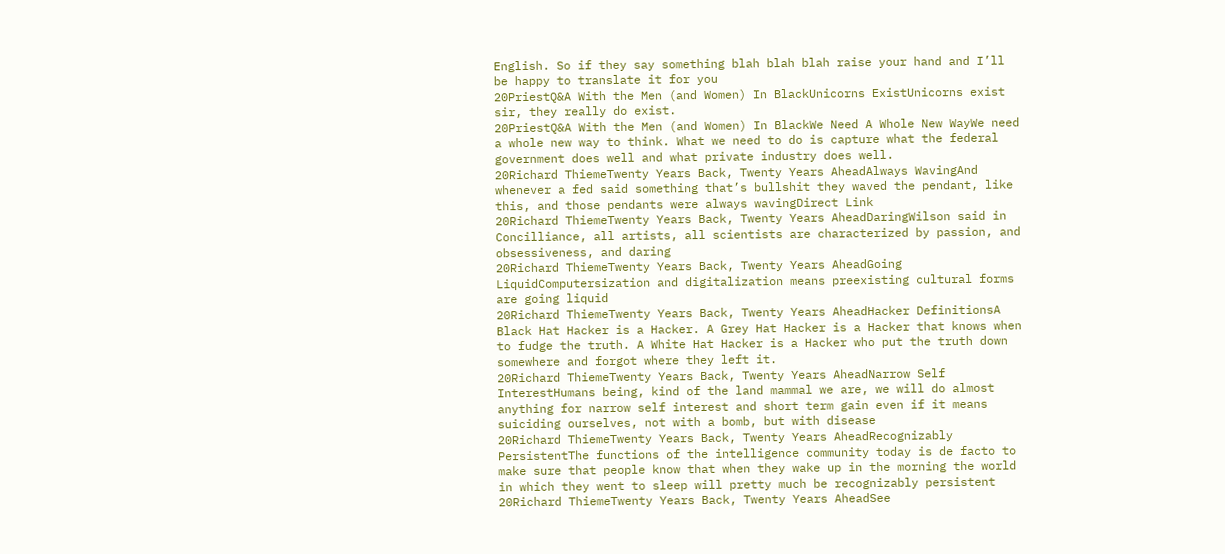English. So if they say something blah blah blah raise your hand and I’ll be happy to translate it for you
20PriestQ&A With the Men (and Women) In BlackUnicorns ExistUnicorns exist sir, they really do exist.
20PriestQ&A With the Men (and Women) In BlackWe Need A Whole New WayWe need a whole new way to think. What we need to do is capture what the federal government does well and what private industry does well.
20Richard ThiemeTwenty Years Back, Twenty Years AheadAlways WavingAnd whenever a fed said something that’s bullshit they waved the pendant, like this, and those pendants were always wavingDirect Link
20Richard ThiemeTwenty Years Back, Twenty Years AheadDaringWilson said in Concilliance, all artists, all scientists are characterized by passion, and obsessiveness, and daring
20Richard ThiemeTwenty Years Back, Twenty Years AheadGoing LiquidComputersization and digitalization means preexisting cultural forms are going liquid
20Richard ThiemeTwenty Years Back, Twenty Years AheadHacker DefinitionsA Black Hat Hacker is a Hacker. A Grey Hat Hacker is a Hacker that knows when to fudge the truth. A White Hat Hacker is a Hacker who put the truth down somewhere and forgot where they left it.
20Richard ThiemeTwenty Years Back, Twenty Years AheadNarrow Self InterestHumans being, kind of the land mammal we are, we will do almost anything for narrow self interest and short term gain even if it means suiciding ourselves, not with a bomb, but with disease
20Richard ThiemeTwenty Years Back, Twenty Years AheadRecognizably PersistentThe functions of the intelligence community today is de facto to make sure that people know that when they wake up in the morning the world in which they went to sleep will pretty much be recognizably persistent
20Richard ThiemeTwenty Years Back, Twenty Years AheadSee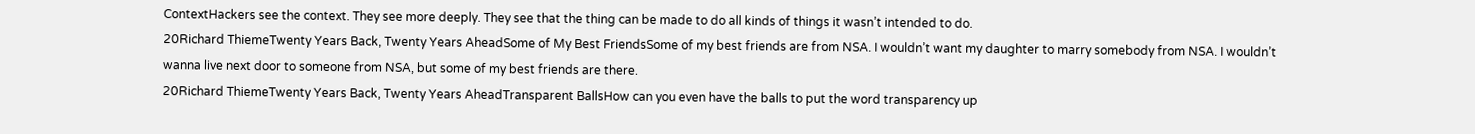ContextHackers see the context. They see more deeply. They see that the thing can be made to do all kinds of things it wasn’t intended to do.
20Richard ThiemeTwenty Years Back, Twenty Years AheadSome of My Best FriendsSome of my best friends are from NSA. I wouldn’t want my daughter to marry somebody from NSA. I wouldn’t wanna live next door to someone from NSA, but some of my best friends are there.
20Richard ThiemeTwenty Years Back, Twenty Years AheadTransparent BallsHow can you even have the balls to put the word transparency up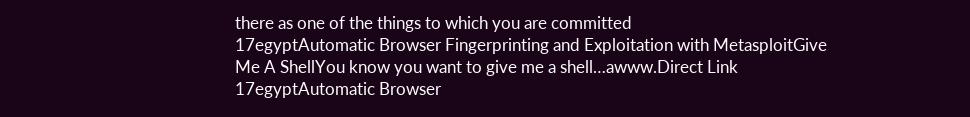there as one of the things to which you are committed
17egyptAutomatic Browser Fingerprinting and Exploitation with MetasploitGive Me A ShellYou know you want to give me a shell…awww.Direct Link
17egyptAutomatic Browser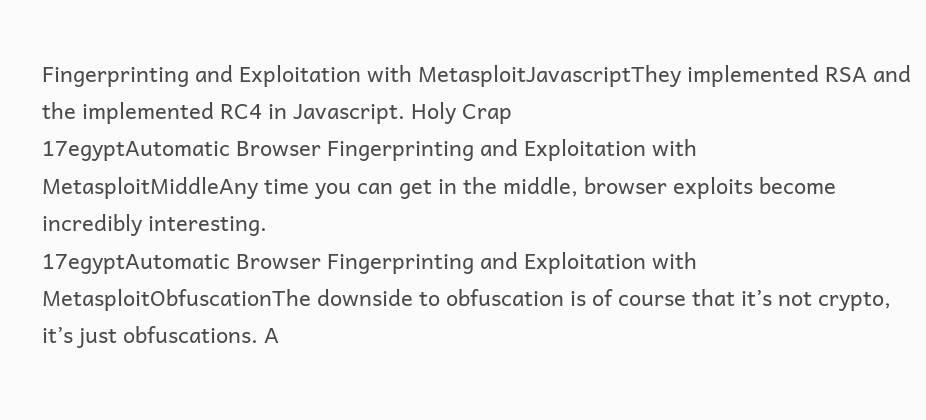Fingerprinting and Exploitation with MetasploitJavascriptThey implemented RSA and the implemented RC4 in Javascript. Holy Crap
17egyptAutomatic Browser Fingerprinting and Exploitation with MetasploitMiddleAny time you can get in the middle, browser exploits become incredibly interesting.
17egyptAutomatic Browser Fingerprinting and Exploitation with MetasploitObfuscationThe downside to obfuscation is of course that it’s not crypto, it’s just obfuscations. A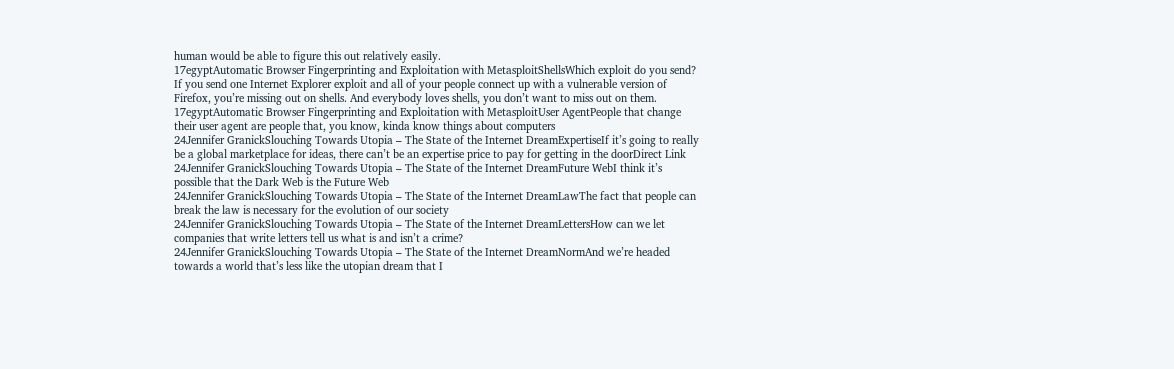human would be able to figure this out relatively easily.
17egyptAutomatic Browser Fingerprinting and Exploitation with MetasploitShellsWhich exploit do you send? If you send one Internet Explorer exploit and all of your people connect up with a vulnerable version of Firefox, you’re missing out on shells. And everybody loves shells, you don’t want to miss out on them.
17egyptAutomatic Browser Fingerprinting and Exploitation with MetasploitUser AgentPeople that change their user agent are people that, you know, kinda know things about computers
24Jennifer GranickSlouching Towards Utopia – The State of the Internet DreamExpertiseIf it’s going to really be a global marketplace for ideas, there can’t be an expertise price to pay for getting in the doorDirect Link
24Jennifer GranickSlouching Towards Utopia – The State of the Internet DreamFuture WebI think it’s possible that the Dark Web is the Future Web
24Jennifer GranickSlouching Towards Utopia – The State of the Internet DreamLawThe fact that people can break the law is necessary for the evolution of our society
24Jennifer GranickSlouching Towards Utopia – The State of the Internet DreamLettersHow can we let companies that write letters tell us what is and isn’t a crime?
24Jennifer GranickSlouching Towards Utopia – The State of the Internet DreamNormAnd we’re headed towards a world that’s less like the utopian dream that I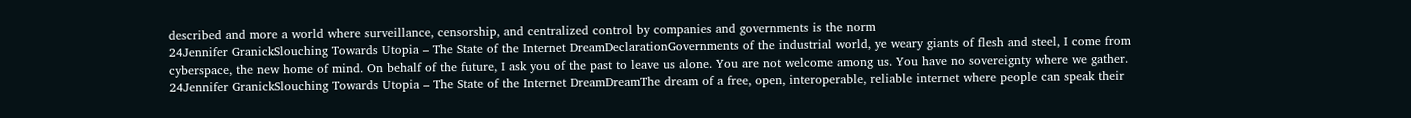described and more a world where surveillance, censorship, and centralized control by companies and governments is the norm
24Jennifer GranickSlouching Towards Utopia – The State of the Internet DreamDeclarationGovernments of the industrial world, ye weary giants of flesh and steel, I come from cyberspace, the new home of mind. On behalf of the future, I ask you of the past to leave us alone. You are not welcome among us. You have no sovereignty where we gather.
24Jennifer GranickSlouching Towards Utopia – The State of the Internet DreamDreamThe dream of a free, open, interoperable, reliable internet where people can speak their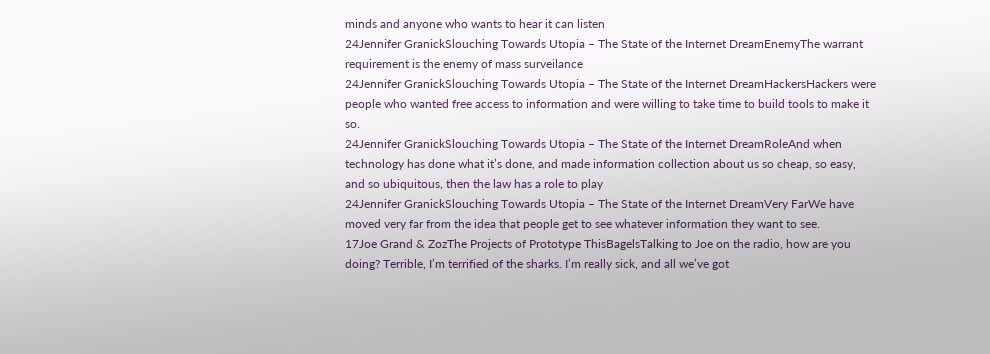minds and anyone who wants to hear it can listen
24Jennifer GranickSlouching Towards Utopia – The State of the Internet DreamEnemyThe warrant requirement is the enemy of mass surveilance
24Jennifer GranickSlouching Towards Utopia – The State of the Internet DreamHackersHackers were people who wanted free access to information and were willing to take time to build tools to make it so.
24Jennifer GranickSlouching Towards Utopia – The State of the Internet DreamRoleAnd when technology has done what it’s done, and made information collection about us so cheap, so easy, and so ubiquitous, then the law has a role to play
24Jennifer GranickSlouching Towards Utopia – The State of the Internet DreamVery FarWe have moved very far from the idea that people get to see whatever information they want to see.
17Joe Grand & ZozThe Projects of Prototype ThisBagelsTalking to Joe on the radio, how are you doing? Terrible, I’m terrified of the sharks. I’m really sick, and all we’ve got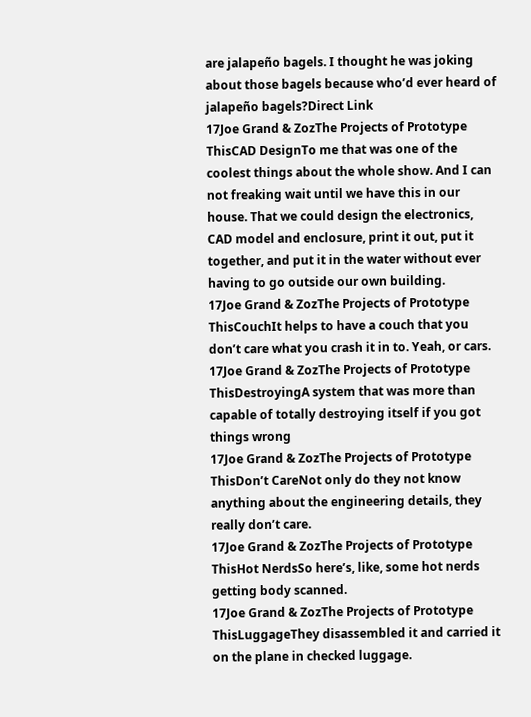are jalapeño bagels. I thought he was joking about those bagels because who’d ever heard of jalapeño bagels?Direct Link
17Joe Grand & ZozThe Projects of Prototype ThisCAD DesignTo me that was one of the coolest things about the whole show. And I can not freaking wait until we have this in our house. That we could design the electronics, CAD model and enclosure, print it out, put it together, and put it in the water without ever having to go outside our own building.
17Joe Grand & ZozThe Projects of Prototype ThisCouchIt helps to have a couch that you don’t care what you crash it in to. Yeah, or cars.
17Joe Grand & ZozThe Projects of Prototype ThisDestroyingA system that was more than capable of totally destroying itself if you got things wrong
17Joe Grand & ZozThe Projects of Prototype ThisDon’t CareNot only do they not know anything about the engineering details, they really don’t care.
17Joe Grand & ZozThe Projects of Prototype ThisHot NerdsSo here’s, like, some hot nerds getting body scanned.
17Joe Grand & ZozThe Projects of Prototype ThisLuggageThey disassembled it and carried it on the plane in checked luggage.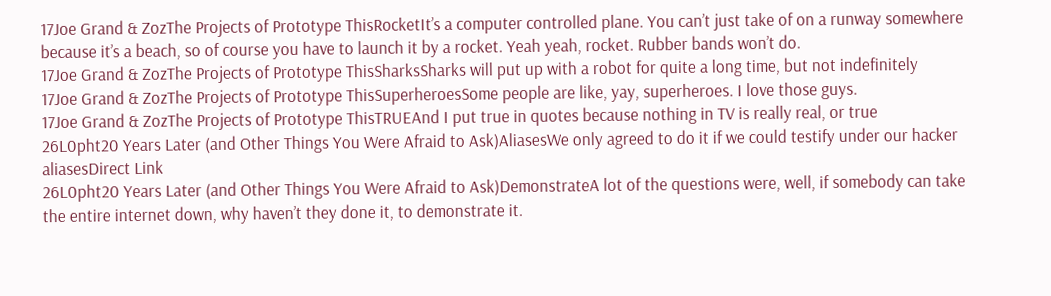17Joe Grand & ZozThe Projects of Prototype ThisRocketIt’s a computer controlled plane. You can’t just take of on a runway somewhere because it’s a beach, so of course you have to launch it by a rocket. Yeah yeah, rocket. Rubber bands won’t do.
17Joe Grand & ZozThe Projects of Prototype ThisSharksSharks will put up with a robot for quite a long time, but not indefinitely
17Joe Grand & ZozThe Projects of Prototype ThisSuperheroesSome people are like, yay, superheroes. I love those guys.
17Joe Grand & ZozThe Projects of Prototype ThisTRUEAnd I put true in quotes because nothing in TV is really real, or true
26L0pht20 Years Later (and Other Things You Were Afraid to Ask)AliasesWe only agreed to do it if we could testify under our hacker aliasesDirect Link
26L0pht20 Years Later (and Other Things You Were Afraid to Ask)DemonstrateA lot of the questions were, well, if somebody can take the entire internet down, why haven’t they done it, to demonstrate it.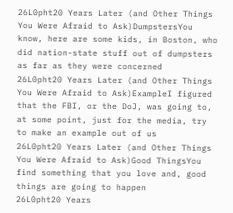26L0pht20 Years Later (and Other Things You Were Afraid to Ask)DumpstersYou know, here are some kids, in Boston, who did nation-state stuff out of dumpsters as far as they were concerned
26L0pht20 Years Later (and Other Things You Were Afraid to Ask)ExampleI figured that the FBI, or the DoJ, was going to, at some point, just for the media, try to make an example out of us
26L0pht20 Years Later (and Other Things You Were Afraid to Ask)Good ThingsYou find something that you love and, good things are going to happen
26L0pht20 Years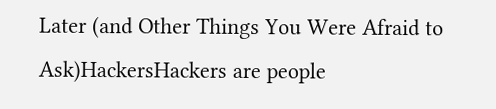Later (and Other Things You Were Afraid to Ask)HackersHackers are people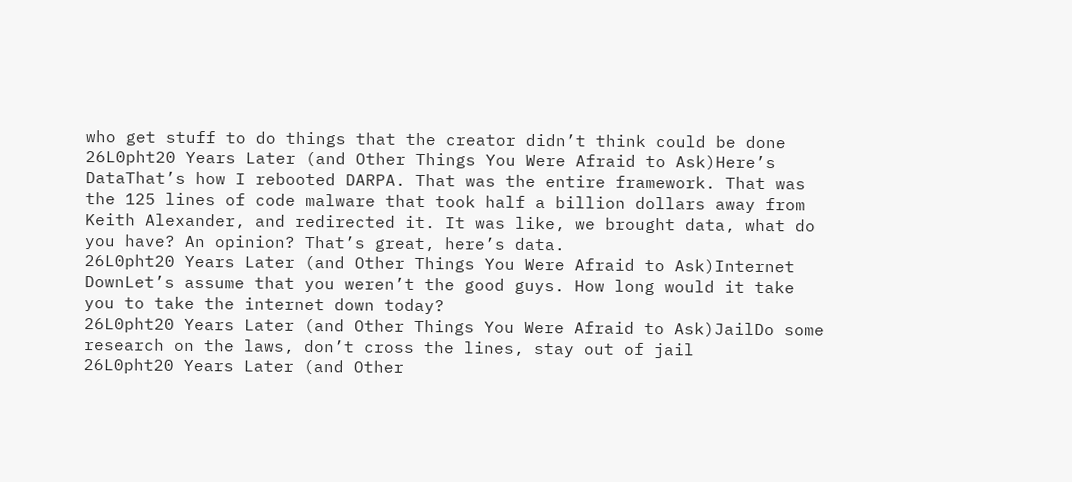who get stuff to do things that the creator didn’t think could be done
26L0pht20 Years Later (and Other Things You Were Afraid to Ask)Here’s DataThat’s how I rebooted DARPA. That was the entire framework. That was the 125 lines of code malware that took half a billion dollars away from Keith Alexander, and redirected it. It was like, we brought data, what do you have? An opinion? That’s great, here’s data.
26L0pht20 Years Later (and Other Things You Were Afraid to Ask)Internet DownLet’s assume that you weren’t the good guys. How long would it take you to take the internet down today?
26L0pht20 Years Later (and Other Things You Were Afraid to Ask)JailDo some research on the laws, don’t cross the lines, stay out of jail
26L0pht20 Years Later (and Other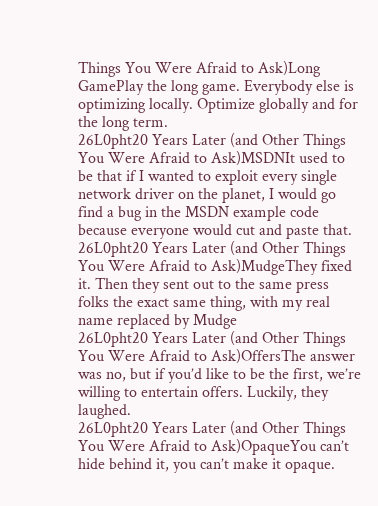Things You Were Afraid to Ask)Long GamePlay the long game. Everybody else is optimizing locally. Optimize globally and for the long term.
26L0pht20 Years Later (and Other Things You Were Afraid to Ask)MSDNIt used to be that if I wanted to exploit every single network driver on the planet, I would go find a bug in the MSDN example code because everyone would cut and paste that.
26L0pht20 Years Later (and Other Things You Were Afraid to Ask)MudgeThey fixed it. Then they sent out to the same press folks the exact same thing, with my real name replaced by Mudge
26L0pht20 Years Later (and Other Things You Were Afraid to Ask)OffersThe answer was no, but if you’d like to be the first, we’re willing to entertain offers. Luckily, they laughed.
26L0pht20 Years Later (and Other Things You Were Afraid to Ask)OpaqueYou can’t hide behind it, you can’t make it opaque.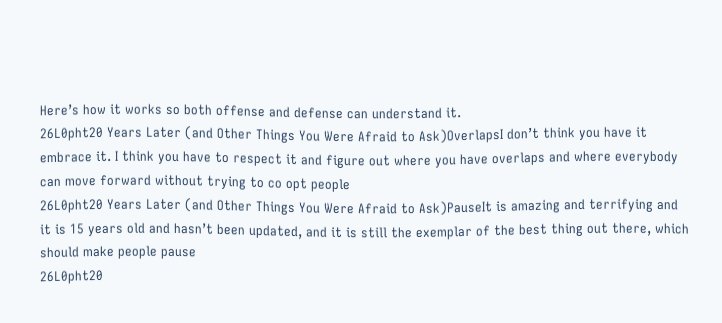Here’s how it works so both offense and defense can understand it.
26L0pht20 Years Later (and Other Things You Were Afraid to Ask)OverlapsI don’t think you have it embrace it. I think you have to respect it and figure out where you have overlaps and where everybody can move forward without trying to co opt people
26L0pht20 Years Later (and Other Things You Were Afraid to Ask)PauseIt is amazing and terrifying and it is 15 years old and hasn’t been updated, and it is still the exemplar of the best thing out there, which should make people pause
26L0pht20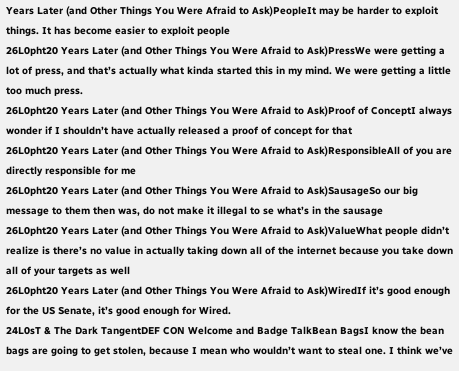Years Later (and Other Things You Were Afraid to Ask)PeopleIt may be harder to exploit things. It has become easier to exploit people
26L0pht20 Years Later (and Other Things You Were Afraid to Ask)PressWe were getting a lot of press, and that’s actually what kinda started this in my mind. We were getting a little too much press.
26L0pht20 Years Later (and Other Things You Were Afraid to Ask)Proof of ConceptI always wonder if I shouldn’t have actually released a proof of concept for that
26L0pht20 Years Later (and Other Things You Were Afraid to Ask)ResponsibleAll of you are directly responsible for me
26L0pht20 Years Later (and Other Things You Were Afraid to Ask)SausageSo our big message to them then was, do not make it illegal to se what’s in the sausage
26L0pht20 Years Later (and Other Things You Were Afraid to Ask)ValueWhat people didn’t realize is there’s no value in actually taking down all of the internet because you take down all of your targets as well
26L0pht20 Years Later (and Other Things You Were Afraid to Ask)WiredIf it’s good enough for the US Senate, it’s good enough for Wired.
24L0sT & The Dark TangentDEF CON Welcome and Badge TalkBean BagsI know the bean bags are going to get stolen, because I mean who wouldn’t want to steal one. I think we’ve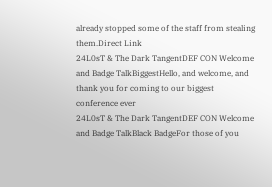already stopped some of the staff from stealing them.Direct Link
24L0sT & The Dark TangentDEF CON Welcome and Badge TalkBiggestHello, and welcome, and thank you for coming to our biggest conference ever
24L0sT & The Dark TangentDEF CON Welcome and Badge TalkBlack BadgeFor those of you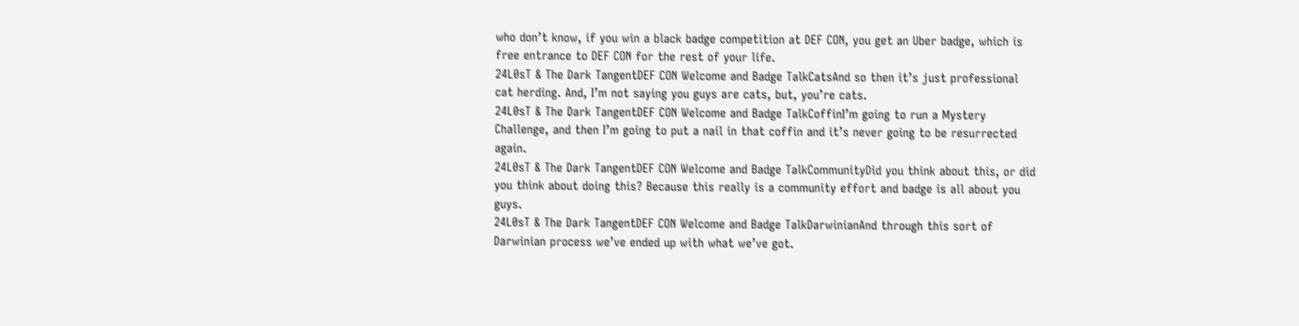who don’t know, if you win a black badge competition at DEF CON, you get an Uber badge, which is free entrance to DEF CON for the rest of your life.
24L0sT & The Dark TangentDEF CON Welcome and Badge TalkCatsAnd so then it’s just professional cat herding. And, I’m not saying you guys are cats, but, you’re cats.
24L0sT & The Dark TangentDEF CON Welcome and Badge TalkCoffinI’m going to run a Mystery Challenge, and then I’m going to put a nail in that coffin and it’s never going to be resurrected again.
24L0sT & The Dark TangentDEF CON Welcome and Badge TalkCommunityDid you think about this, or did you think about doing this? Because this really is a community effort and badge is all about you guys.
24L0sT & The Dark TangentDEF CON Welcome and Badge TalkDarwinianAnd through this sort of Darwinian process we’ve ended up with what we’ve got.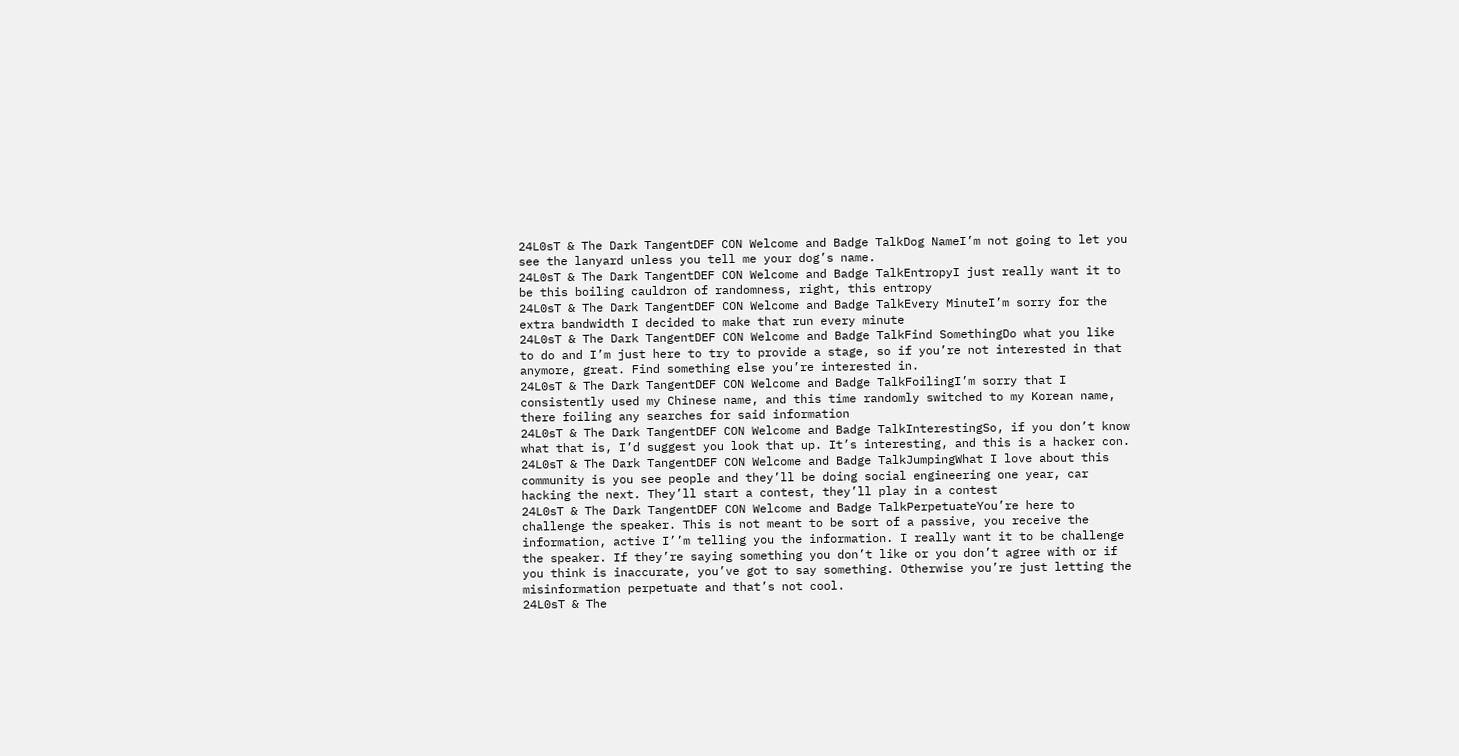24L0sT & The Dark TangentDEF CON Welcome and Badge TalkDog NameI’m not going to let you see the lanyard unless you tell me your dog’s name.
24L0sT & The Dark TangentDEF CON Welcome and Badge TalkEntropyI just really want it to be this boiling cauldron of randomness, right, this entropy
24L0sT & The Dark TangentDEF CON Welcome and Badge TalkEvery MinuteI’m sorry for the extra bandwidth I decided to make that run every minute
24L0sT & The Dark TangentDEF CON Welcome and Badge TalkFind SomethingDo what you like to do and I’m just here to try to provide a stage, so if you’re not interested in that anymore, great. Find something else you’re interested in.
24L0sT & The Dark TangentDEF CON Welcome and Badge TalkFoilingI’m sorry that I consistently used my Chinese name, and this time randomly switched to my Korean name, there foiling any searches for said information
24L0sT & The Dark TangentDEF CON Welcome and Badge TalkInterestingSo, if you don’t know what that is, I’d suggest you look that up. It’s interesting, and this is a hacker con.
24L0sT & The Dark TangentDEF CON Welcome and Badge TalkJumpingWhat I love about this community is you see people and they’ll be doing social engineering one year, car hacking the next. They’ll start a contest, they’ll play in a contest
24L0sT & The Dark TangentDEF CON Welcome and Badge TalkPerpetuateYou’re here to challenge the speaker. This is not meant to be sort of a passive, you receive the information, active I’’m telling you the information. I really want it to be challenge the speaker. If they’re saying something you don’t like or you don’t agree with or if you think is inaccurate, you’ve got to say something. Otherwise you’re just letting the misinformation perpetuate and that’s not cool.
24L0sT & The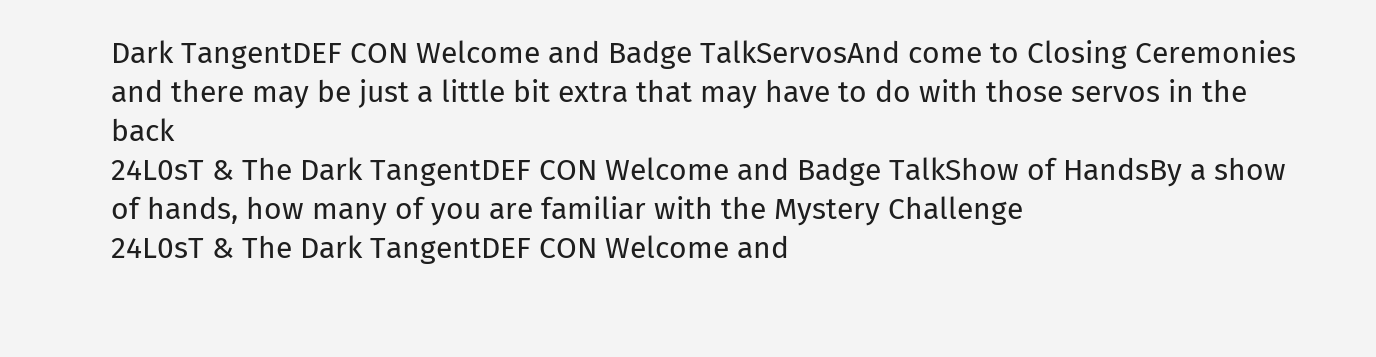Dark TangentDEF CON Welcome and Badge TalkServosAnd come to Closing Ceremonies and there may be just a little bit extra that may have to do with those servos in the back
24L0sT & The Dark TangentDEF CON Welcome and Badge TalkShow of HandsBy a show of hands, how many of you are familiar with the Mystery Challenge
24L0sT & The Dark TangentDEF CON Welcome and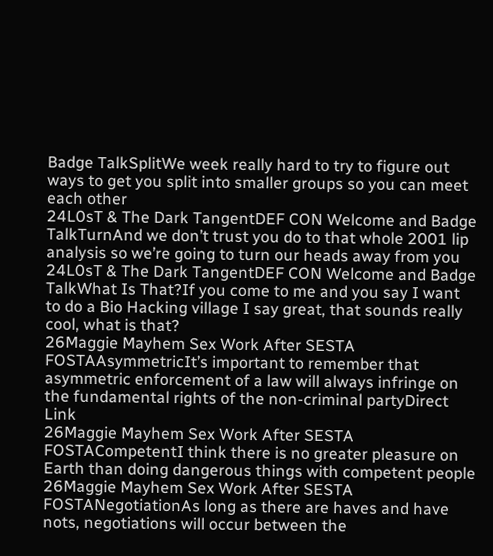Badge TalkSplitWe week really hard to try to figure out ways to get you split into smaller groups so you can meet each other
24L0sT & The Dark TangentDEF CON Welcome and Badge TalkTurnAnd we don’t trust you do to that whole 2001 lip analysis so we’re going to turn our heads away from you
24L0sT & The Dark TangentDEF CON Welcome and Badge TalkWhat Is That?If you come to me and you say I want to do a Bio Hacking village I say great, that sounds really cool, what is that?
26Maggie Mayhem Sex Work After SESTA FOSTAAsymmetricIt’s important to remember that asymmetric enforcement of a law will always infringe on the fundamental rights of the non-criminal partyDirect Link
26Maggie Mayhem Sex Work After SESTA FOSTACompetentI think there is no greater pleasure on Earth than doing dangerous things with competent people
26Maggie Mayhem Sex Work After SESTA FOSTANegotiationAs long as there are haves and have nots, negotiations will occur between the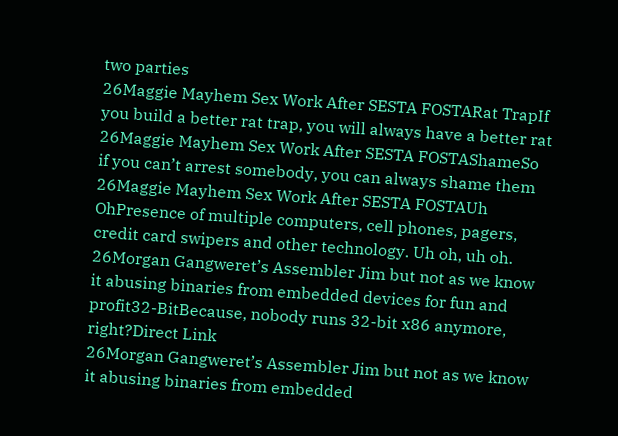two parties
26Maggie Mayhem Sex Work After SESTA FOSTARat TrapIf you build a better rat trap, you will always have a better rat
26Maggie Mayhem Sex Work After SESTA FOSTAShameSo if you can’t arrest somebody, you can always shame them
26Maggie Mayhem Sex Work After SESTA FOSTAUh OhPresence of multiple computers, cell phones, pagers, credit card swipers and other technology. Uh oh, uh oh.
26Morgan Gangweret’s Assembler Jim but not as we know it abusing binaries from embedded devices for fun and profit32-BitBecause, nobody runs 32-bit x86 anymore, right?Direct Link
26Morgan Gangweret’s Assembler Jim but not as we know it abusing binaries from embedded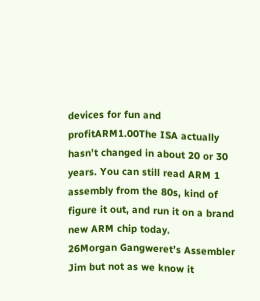devices for fun and profitARM1.00The ISA actually hasn’t changed in about 20 or 30 years. You can still read ARM 1 assembly from the 80s, kind of figure it out, and run it on a brand new ARM chip today.
26Morgan Gangweret’s Assembler Jim but not as we know it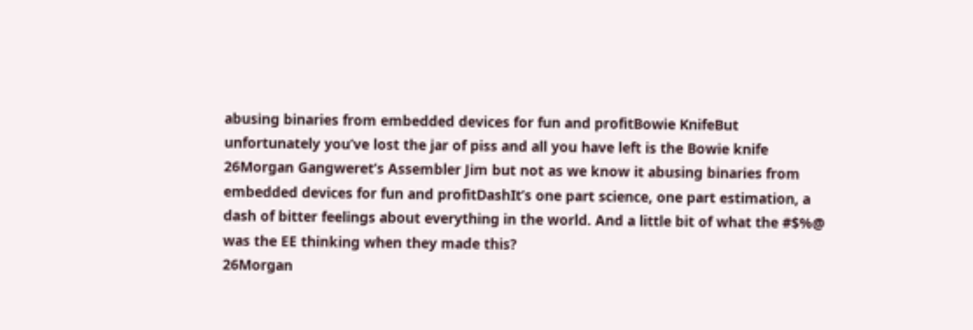abusing binaries from embedded devices for fun and profitBowie KnifeBut unfortunately you’ve lost the jar of piss and all you have left is the Bowie knife
26Morgan Gangweret’s Assembler Jim but not as we know it abusing binaries from embedded devices for fun and profitDashIt’s one part science, one part estimation, a dash of bitter feelings about everything in the world. And a little bit of what the #$%@ was the EE thinking when they made this?
26Morgan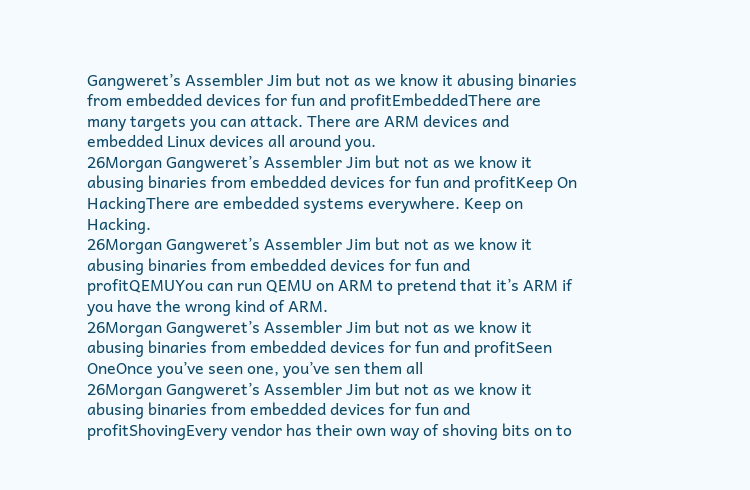Gangweret’s Assembler Jim but not as we know it abusing binaries from embedded devices for fun and profitEmbeddedThere are many targets you can attack. There are ARM devices and embedded Linux devices all around you.
26Morgan Gangweret’s Assembler Jim but not as we know it abusing binaries from embedded devices for fun and profitKeep On HackingThere are embedded systems everywhere. Keep on Hacking.
26Morgan Gangweret’s Assembler Jim but not as we know it abusing binaries from embedded devices for fun and profitQEMUYou can run QEMU on ARM to pretend that it’s ARM if you have the wrong kind of ARM.
26Morgan Gangweret’s Assembler Jim but not as we know it abusing binaries from embedded devices for fun and profitSeen OneOnce you’ve seen one, you’ve sen them all
26Morgan Gangweret’s Assembler Jim but not as we know it abusing binaries from embedded devices for fun and profitShovingEvery vendor has their own way of shoving bits on to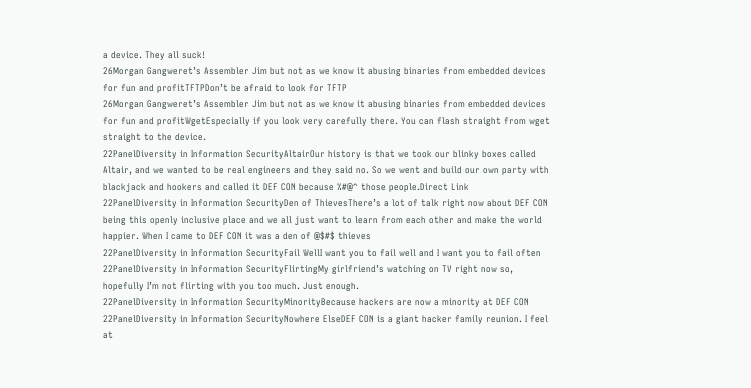a device. They all suck!
26Morgan Gangweret’s Assembler Jim but not as we know it abusing binaries from embedded devices for fun and profitTFTPDon’t be afraid to look for TFTP
26Morgan Gangweret’s Assembler Jim but not as we know it abusing binaries from embedded devices for fun and profitWgetEspecially if you look very carefully there. You can flash straight from wget straight to the device.
22PanelDiversity in Information SecurityAltairOur history is that we took our blinky boxes called Altair, and we wanted to be real engineers and they said no. So we went and build our own party with blackjack and hookers and called it DEF CON because %#@^ those people.Direct Link
22PanelDiversity in Information SecurityDen of ThievesThere’s a lot of talk right now about DEF CON being this openly inclusive place and we all just want to learn from each other and make the world happier. When I came to DEF CON it was a den of @$#$ thieves
22PanelDiversity in Information SecurityFail WellI want you to fail well and I want you to fail often
22PanelDiversity in Information SecurityFlirtingMy girlfriend’s watching on TV right now so, hopefully I’m not flirting with you too much. Just enough.
22PanelDiversity in Information SecurityMinorityBecause hackers are now a minority at DEF CON
22PanelDiversity in Information SecurityNowhere ElseDEF CON is a giant hacker family reunion. I feel at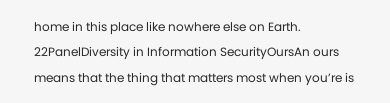home in this place like nowhere else on Earth.
22PanelDiversity in Information SecurityOursAn ours means that the thing that matters most when you’re is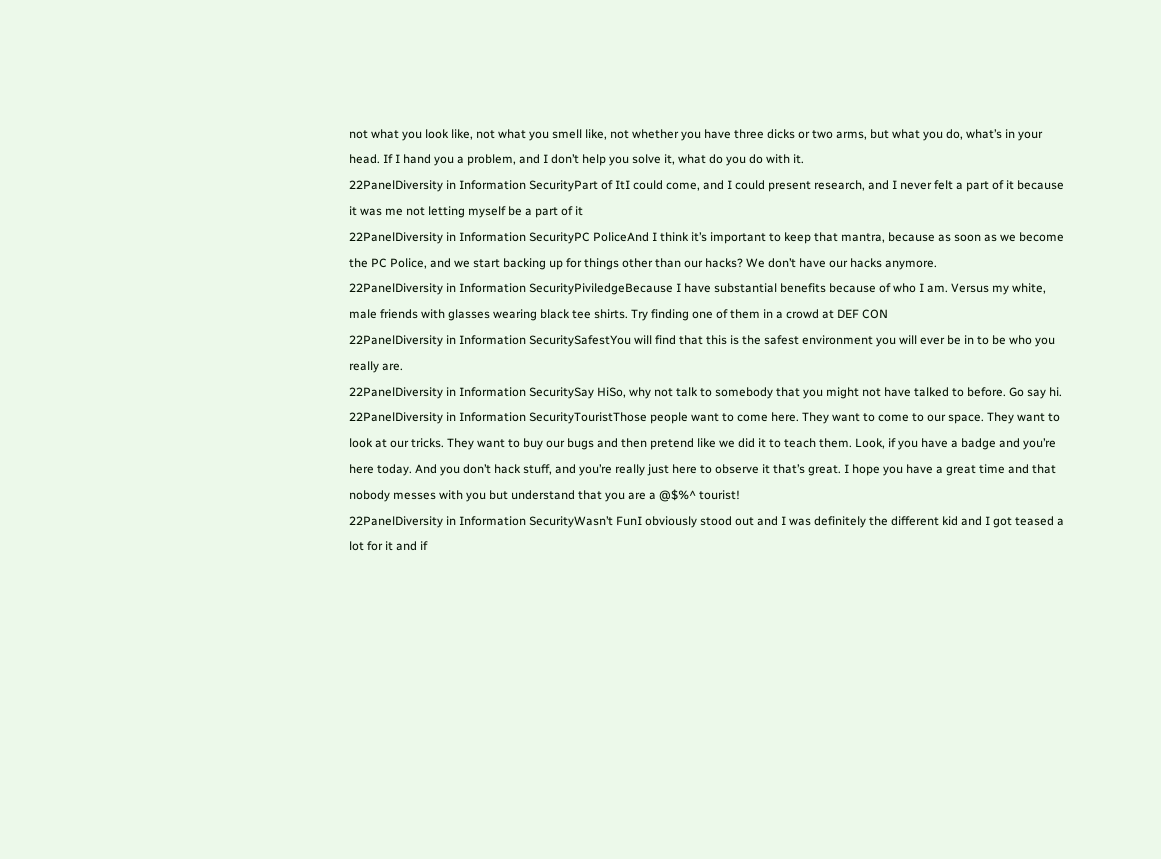not what you look like, not what you smell like, not whether you have three dicks or two arms, but what you do, what’s in your head. If I hand you a problem, and I don’t help you solve it, what do you do with it.
22PanelDiversity in Information SecurityPart of ItI could come, and I could present research, and I never felt a part of it because it was me not letting myself be a part of it
22PanelDiversity in Information SecurityPC PoliceAnd I think it’s important to keep that mantra, because as soon as we become the PC Police, and we start backing up for things other than our hacks? We don’t have our hacks anymore.
22PanelDiversity in Information SecurityPiviledgeBecause I have substantial benefits because of who I am. Versus my white, male friends with glasses wearing black tee shirts. Try finding one of them in a crowd at DEF CON
22PanelDiversity in Information SecuritySafestYou will find that this is the safest environment you will ever be in to be who you really are.
22PanelDiversity in Information SecuritySay HiSo, why not talk to somebody that you might not have talked to before. Go say hi.
22PanelDiversity in Information SecurityTouristThose people want to come here. They want to come to our space. They want to look at our tricks. They want to buy our bugs and then pretend like we did it to teach them. Look, if you have a badge and you’re here today. And you don’t hack stuff, and you’re really just here to observe it that’s great. I hope you have a great time and that nobody messes with you but understand that you are a @$%^ tourist!
22PanelDiversity in Information SecurityWasn’t FunI obviously stood out and I was definitely the different kid and I got teased a lot for it and if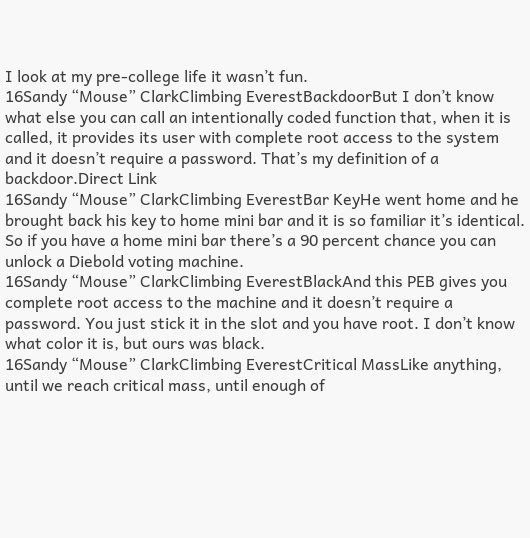I look at my pre-college life it wasn’t fun.
16Sandy “Mouse” ClarkClimbing EverestBackdoorBut I don’t know what else you can call an intentionally coded function that, when it is called, it provides its user with complete root access to the system and it doesn’t require a password. That’s my definition of a backdoor.Direct Link
16Sandy “Mouse” ClarkClimbing EverestBar KeyHe went home and he brought back his key to home mini bar and it is so familiar it’s identical. So if you have a home mini bar there’s a 90 percent chance you can unlock a Diebold voting machine.
16Sandy “Mouse” ClarkClimbing EverestBlackAnd this PEB gives you complete root access to the machine and it doesn’t require a password. You just stick it in the slot and you have root. I don’t know what color it is, but ours was black.
16Sandy “Mouse” ClarkClimbing EverestCritical MassLike anything, until we reach critical mass, until enough of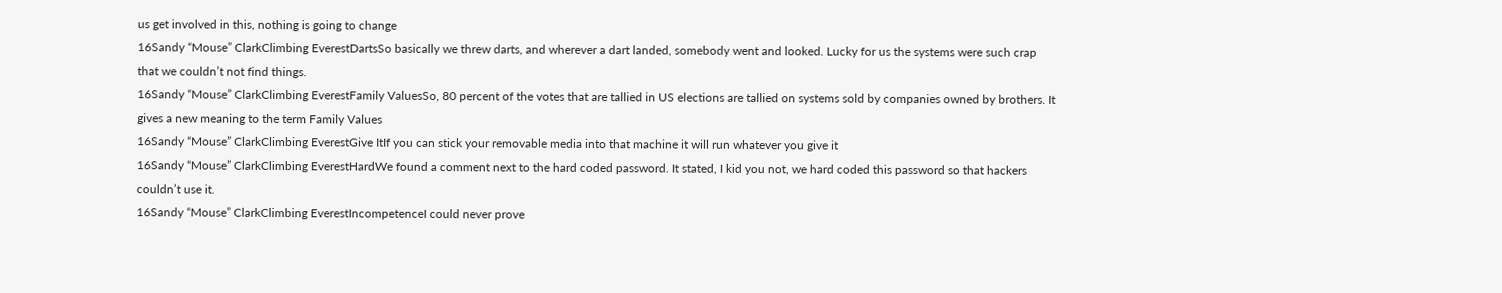us get involved in this, nothing is going to change
16Sandy “Mouse” ClarkClimbing EverestDartsSo basically we threw darts, and wherever a dart landed, somebody went and looked. Lucky for us the systems were such crap that we couldn’t not find things.
16Sandy “Mouse” ClarkClimbing EverestFamily ValuesSo, 80 percent of the votes that are tallied in US elections are tallied on systems sold by companies owned by brothers. It gives a new meaning to the term Family Values
16Sandy “Mouse” ClarkClimbing EverestGive ItIf you can stick your removable media into that machine it will run whatever you give it
16Sandy “Mouse” ClarkClimbing EverestHardWe found a comment next to the hard coded password. It stated, I kid you not, we hard coded this password so that hackers couldn’t use it.
16Sandy “Mouse” ClarkClimbing EverestIncompetenceI could never prove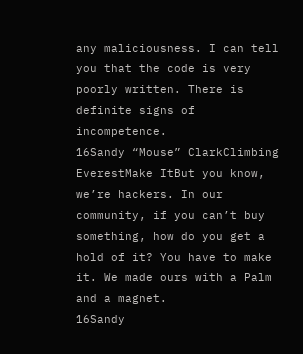any maliciousness. I can tell you that the code is very poorly written. There is definite signs of incompetence.
16Sandy “Mouse” ClarkClimbing EverestMake ItBut you know, we’re hackers. In our community, if you can’t buy something, how do you get a hold of it? You have to make it. We made ours with a Palm and a magnet.
16Sandy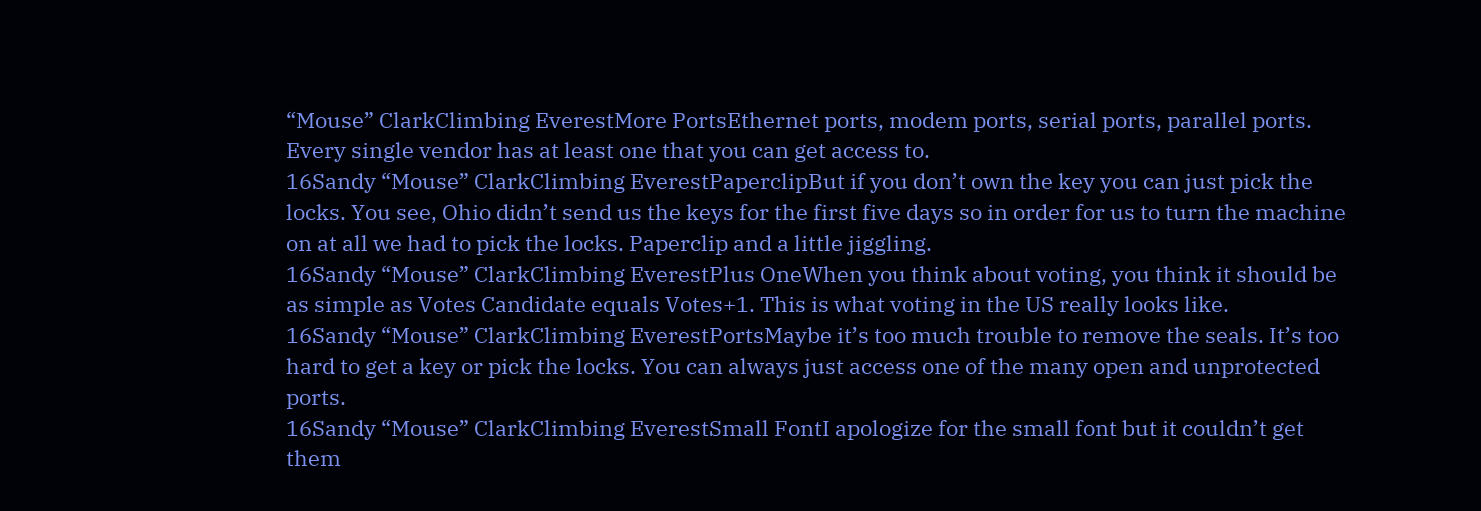“Mouse” ClarkClimbing EverestMore PortsEthernet ports, modem ports, serial ports, parallel ports. Every single vendor has at least one that you can get access to.
16Sandy “Mouse” ClarkClimbing EverestPaperclipBut if you don’t own the key you can just pick the locks. You see, Ohio didn’t send us the keys for the first five days so in order for us to turn the machine on at all we had to pick the locks. Paperclip and a little jiggling.
16Sandy “Mouse” ClarkClimbing EverestPlus OneWhen you think about voting, you think it should be as simple as Votes Candidate equals Votes+1. This is what voting in the US really looks like.
16Sandy “Mouse” ClarkClimbing EverestPortsMaybe it’s too much trouble to remove the seals. It’s too hard to get a key or pick the locks. You can always just access one of the many open and unprotected ports.
16Sandy “Mouse” ClarkClimbing EverestSmall FontI apologize for the small font but it couldn’t get them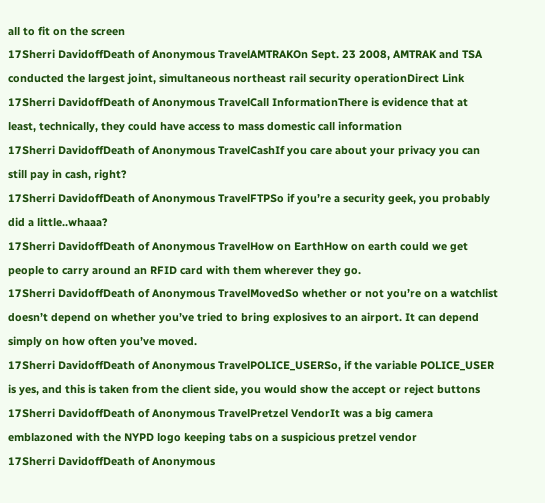all to fit on the screen
17Sherri DavidoffDeath of Anonymous TravelAMTRAKOn Sept. 23 2008, AMTRAK and TSA conducted the largest joint, simultaneous northeast rail security operationDirect Link
17Sherri DavidoffDeath of Anonymous TravelCall InformationThere is evidence that at least, technically, they could have access to mass domestic call information
17Sherri DavidoffDeath of Anonymous TravelCashIf you care about your privacy you can still pay in cash, right?
17Sherri DavidoffDeath of Anonymous TravelFTPSo if you’re a security geek, you probably did a little..whaaa?
17Sherri DavidoffDeath of Anonymous TravelHow on EarthHow on earth could we get people to carry around an RFID card with them wherever they go.
17Sherri DavidoffDeath of Anonymous TravelMovedSo whether or not you’re on a watchlist doesn’t depend on whether you’ve tried to bring explosives to an airport. It can depend simply on how often you’ve moved.
17Sherri DavidoffDeath of Anonymous TravelPOLICE_USERSo, if the variable POLICE_USER is yes, and this is taken from the client side, you would show the accept or reject buttons
17Sherri DavidoffDeath of Anonymous TravelPretzel VendorIt was a big camera emblazoned with the NYPD logo keeping tabs on a suspicious pretzel vendor
17Sherri DavidoffDeath of Anonymous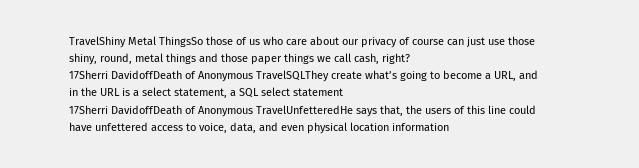TravelShiny Metal ThingsSo those of us who care about our privacy of course can just use those shiny, round, metal things and those paper things we call cash, right?
17Sherri DavidoffDeath of Anonymous TravelSQLThey create what’s going to become a URL, and in the URL is a select statement, a SQL select statement
17Sherri DavidoffDeath of Anonymous TravelUnfetteredHe says that, the users of this line could have unfettered access to voice, data, and even physical location information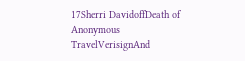17Sherri DavidoffDeath of Anonymous TravelVerisignAnd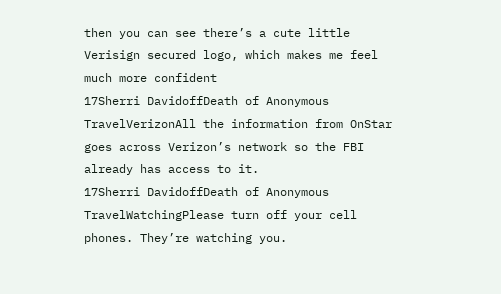then you can see there’s a cute little Verisign secured logo, which makes me feel much more confident
17Sherri DavidoffDeath of Anonymous TravelVerizonAll the information from OnStar goes across Verizon’s network so the FBI already has access to it.
17Sherri DavidoffDeath of Anonymous TravelWatchingPlease turn off your cell phones. They’re watching you.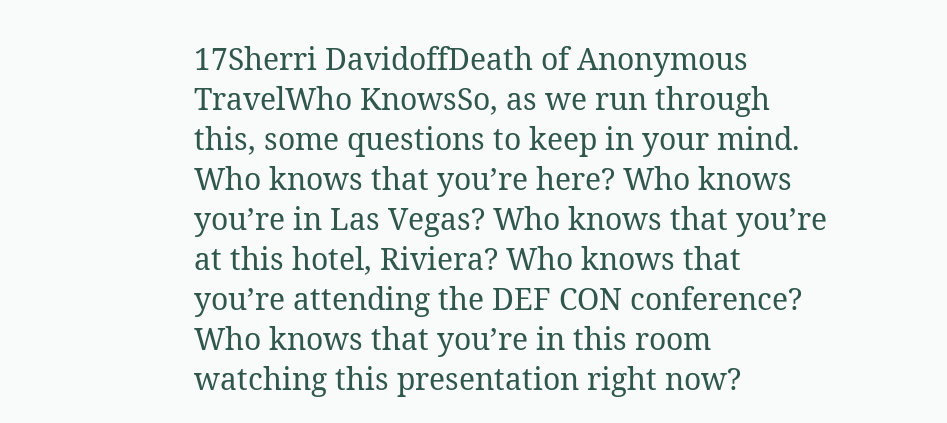17Sherri DavidoffDeath of Anonymous TravelWho KnowsSo, as we run through this, some questions to keep in your mind. Who knows that you’re here? Who knows you’re in Las Vegas? Who knows that you’re at this hotel, Riviera? Who knows that you’re attending the DEF CON conference? Who knows that you’re in this room watching this presentation right now?